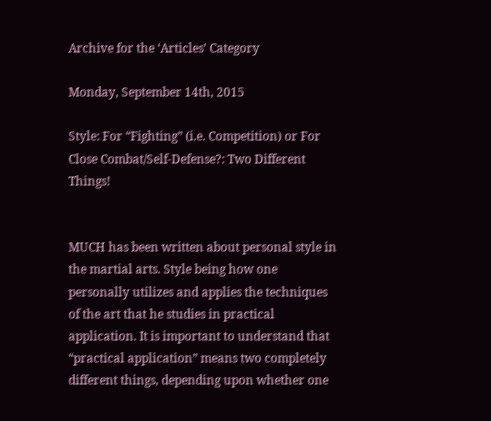Archive for the ‘Articles’ Category

Monday, September 14th, 2015

Style: For “Fighting” (i.e. Competition) or For Close Combat/Self-Defense?: Two Different Things!


MUCH has been written about personal style in the martial arts. Style being how one personally utilizes and applies the techniques of the art that he studies in practical application. It is important to understand that “practical application” means two completely different things, depending upon whether one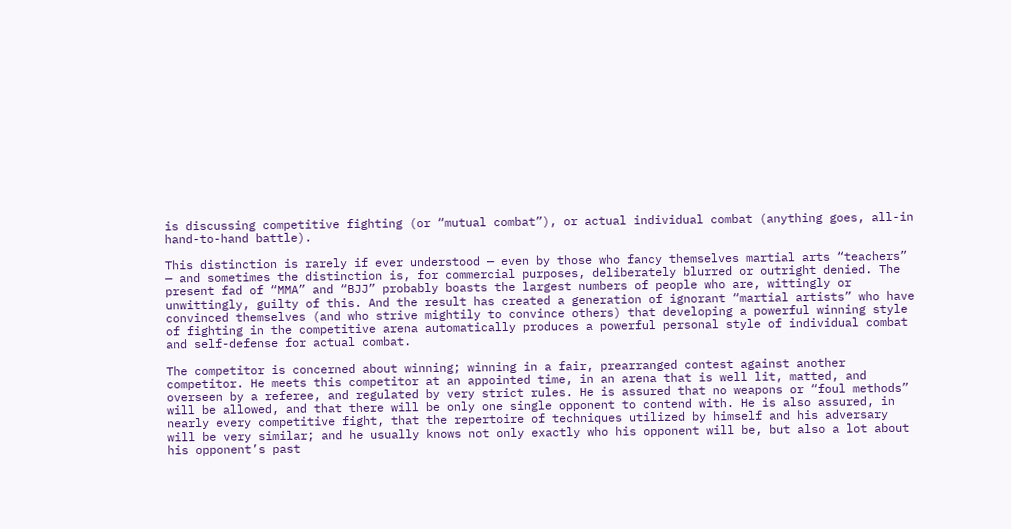is discussing competitive fighting (or “mutual combat”), or actual individual combat (anything goes, all-in hand-to-hand battle).

This distinction is rarely if ever understood — even by those who fancy themselves martial arts “teachers” — and sometimes the distinction is, for commercial purposes, deliberately blurred or outright denied. The present fad of “MMA” and “BJJ” probably boasts the largest numbers of people who are, wittingly or unwittingly, guilty of this. And the result has created a generation of ignorant “martial artists” who have convinced themselves (and who strive mightily to convince others) that developing a powerful winning style of fighting in the competitive arena automatically produces a powerful personal style of individual combat and self-defense for actual combat.

The competitor is concerned about winning; winning in a fair, prearranged contest against another competitor. He meets this competitor at an appointed time, in an arena that is well lit, matted, and overseen by a referee, and regulated by very strict rules. He is assured that no weapons or “foul methods” will be allowed, and that there will be only one single opponent to contend with. He is also assured, in nearly every competitive fight, that the repertoire of techniques utilized by himself and his adversary will be very similar; and he usually knows not only exactly who his opponent will be, but also a lot about his opponent’s past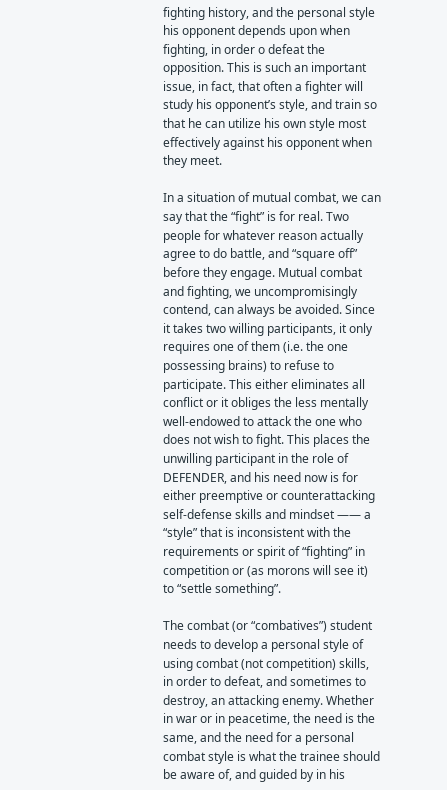fighting history, and the personal style his opponent depends upon when fighting, in order o defeat the opposition. This is such an important issue, in fact, that often a fighter will study his opponent’s style, and train so that he can utilize his own style most effectively against his opponent when they meet.

In a situation of mutual combat, we can say that the “fight” is for real. Two people for whatever reason actually agree to do battle, and “square off” before they engage. Mutual combat and fighting, we uncompromisingly contend, can always be avoided. Since it takes two willing participants, it only requires one of them (i.e. the one possessing brains) to refuse to participate. This either eliminates all conflict or it obliges the less mentally well-endowed to attack the one who does not wish to fight. This places the unwilling participant in the role of DEFENDER, and his need now is for either preemptive or counterattacking self-defense skills and mindset —— a “style” that is inconsistent with the requirements or spirit of “fighting” in competition or (as morons will see it) to “settle something”.

The combat (or “combatives”) student needs to develop a personal style of using combat (not competition) skills, in order to defeat, and sometimes to destroy, an attacking enemy. Whether in war or in peacetime, the need is the same, and the need for a personal combat style is what the trainee should be aware of, and guided by in his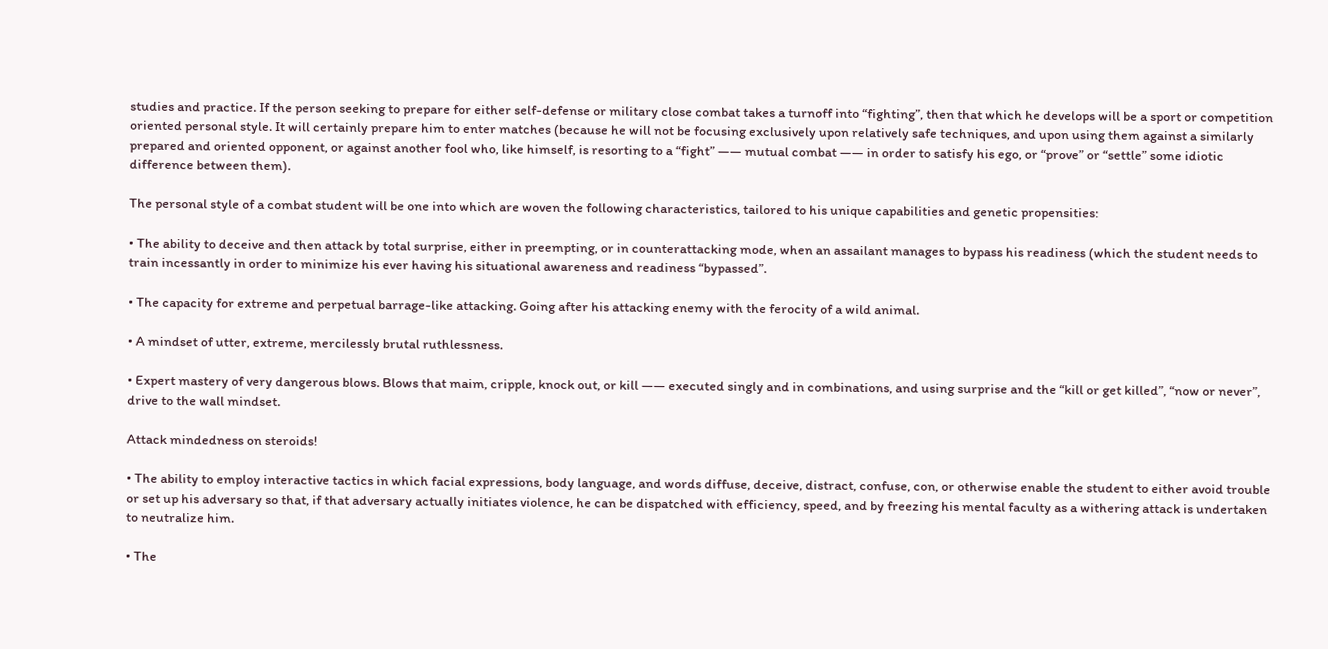studies and practice. If the person seeking to prepare for either self-defense or military close combat takes a turnoff into “fighting”, then that which he develops will be a sport or competition oriented personal style. It will certainly prepare him to enter matches (because he will not be focusing exclusively upon relatively safe techniques, and upon using them against a similarly prepared and oriented opponent, or against another fool who, like himself, is resorting to a “fight” —— mutual combat —— in order to satisfy his ego, or “prove” or “settle” some idiotic difference between them).

The personal style of a combat student will be one into which are woven the following characteristics, tailored to his unique capabilities and genetic propensities:

• The ability to deceive and then attack by total surprise, either in preempting, or in counterattacking mode, when an assailant manages to bypass his readiness (which the student needs to train incessantly in order to minimize his ever having his situational awareness and readiness “bypassed”.

• The capacity for extreme and perpetual barrage-like attacking. Going after his attacking enemy with the ferocity of a wild animal.

• A mindset of utter, extreme, mercilessly brutal ruthlessness.

• Expert mastery of very dangerous blows. Blows that maim, cripple, knock out, or kill —— executed singly and in combinations, and using surprise and the “kill or get killed”, “now or never”, drive to the wall mindset.

Attack mindedness on steroids!

• The ability to employ interactive tactics in which facial expressions, body language, and words diffuse, deceive, distract, confuse, con, or otherwise enable the student to either avoid trouble or set up his adversary so that, if that adversary actually initiates violence, he can be dispatched with efficiency, speed, and by freezing his mental faculty as a withering attack is undertaken to neutralize him.

• The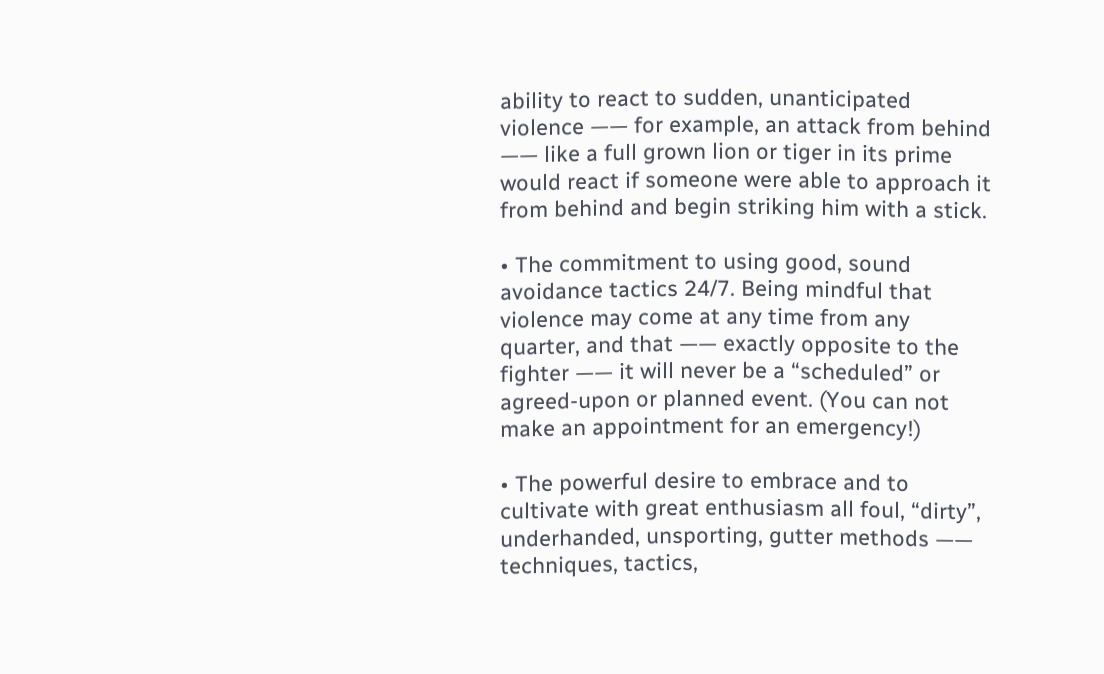ability to react to sudden, unanticipated violence —— for example, an attack from behind —— like a full grown lion or tiger in its prime would react if someone were able to approach it from behind and begin striking him with a stick.

• The commitment to using good, sound avoidance tactics 24/7. Being mindful that violence may come at any time from any quarter, and that —— exactly opposite to the fighter —— it will never be a “scheduled” or agreed-upon or planned event. (You can not make an appointment for an emergency!)

• The powerful desire to embrace and to cultivate with great enthusiasm all foul, “dirty”, underhanded, unsporting, gutter methods —— techniques, tactics,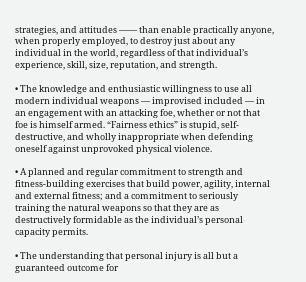strategies, and attitudes —— than enable practically anyone, when properly employed, to destroy just about any individual in the world, regardless of that individual’s experience, skill, size, reputation, and strength.

• The knowledge and enthusiastic willingness to use all modern individual weapons — improvised included — in an engagement with an attacking foe, whether or not that foe is himself armed. “Fairness ethics” is stupid, self-destructive, and wholly inappropriate when defending oneself against unprovoked physical violence.

• A planned and regular commitment to strength and fitness-building exercises that build power, agility, internal and external fitness; and a commitment to seriously training the natural weapons so that they are as destructively formidable as the individual’s personal capacity permits.

• The understanding that personal injury is all but a guaranteed outcome for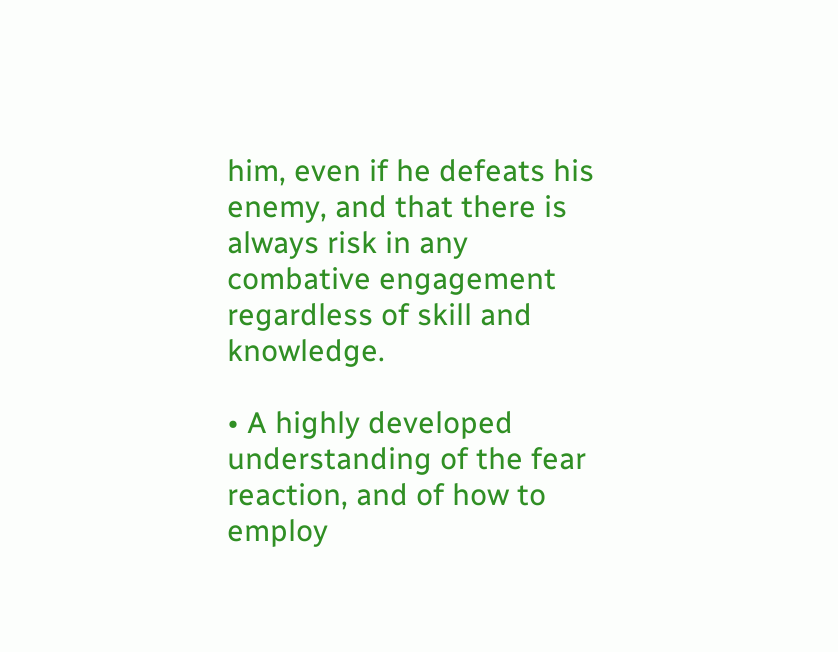him, even if he defeats his enemy, and that there is always risk in any combative engagement regardless of skill and knowledge.

• A highly developed understanding of the fear reaction, and of how to employ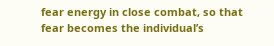fear energy in close combat, so that fear becomes the individual’s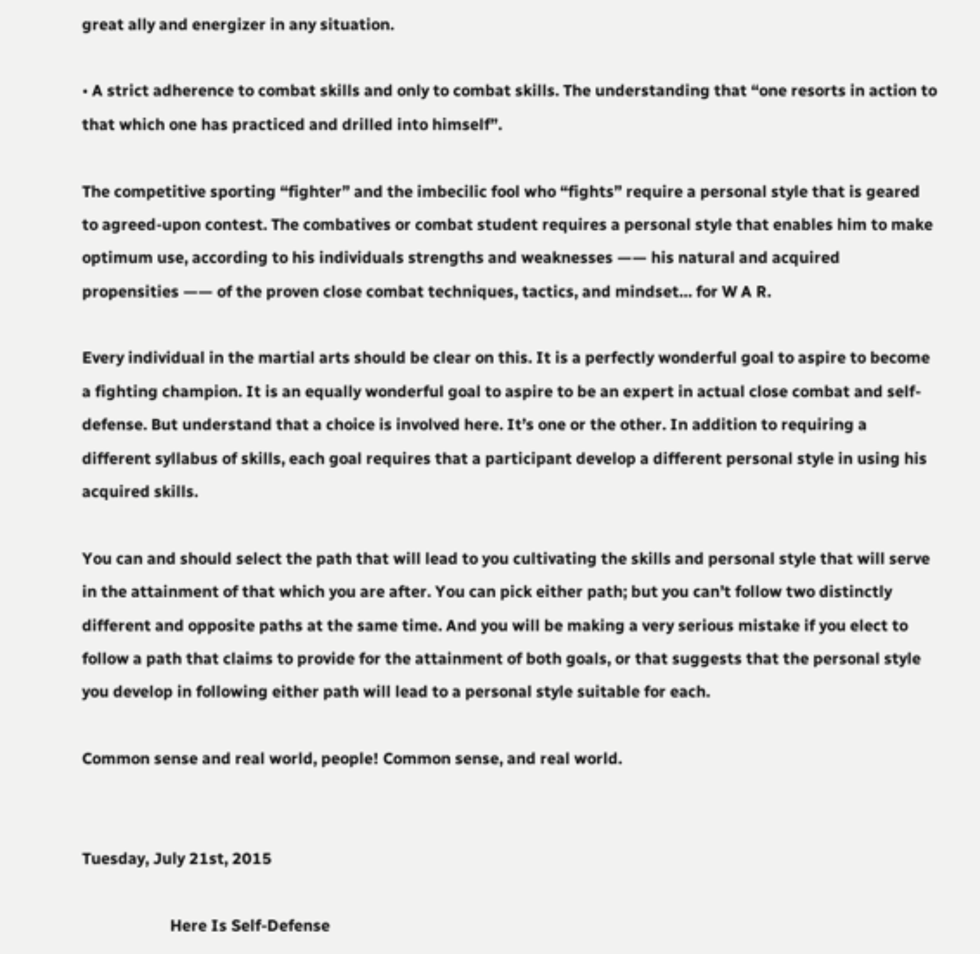great ally and energizer in any situation.

• A strict adherence to combat skills and only to combat skills. The understanding that “one resorts in action to that which one has practiced and drilled into himself”.

The competitive sporting “fighter” and the imbecilic fool who “fights” require a personal style that is geared to agreed-upon contest. The combatives or combat student requires a personal style that enables him to make optimum use, according to his individuals strengths and weaknesses —— his natural and acquired propensities —— of the proven close combat techniques, tactics, and mindset… for W A R.

Every individual in the martial arts should be clear on this. It is a perfectly wonderful goal to aspire to become a fighting champion. It is an equally wonderful goal to aspire to be an expert in actual close combat and self-defense. But understand that a choice is involved here. It’s one or the other. In addition to requiring a different syllabus of skills, each goal requires that a participant develop a different personal style in using his acquired skills.

You can and should select the path that will lead to you cultivating the skills and personal style that will serve in the attainment of that which you are after. You can pick either path; but you can’t follow two distinctly different and opposite paths at the same time. And you will be making a very serious mistake if you elect to follow a path that claims to provide for the attainment of both goals, or that suggests that the personal style you develop in following either path will lead to a personal style suitable for each.

Common sense and real world, people! Common sense, and real world.


Tuesday, July 21st, 2015

                      Here Is Self-Defense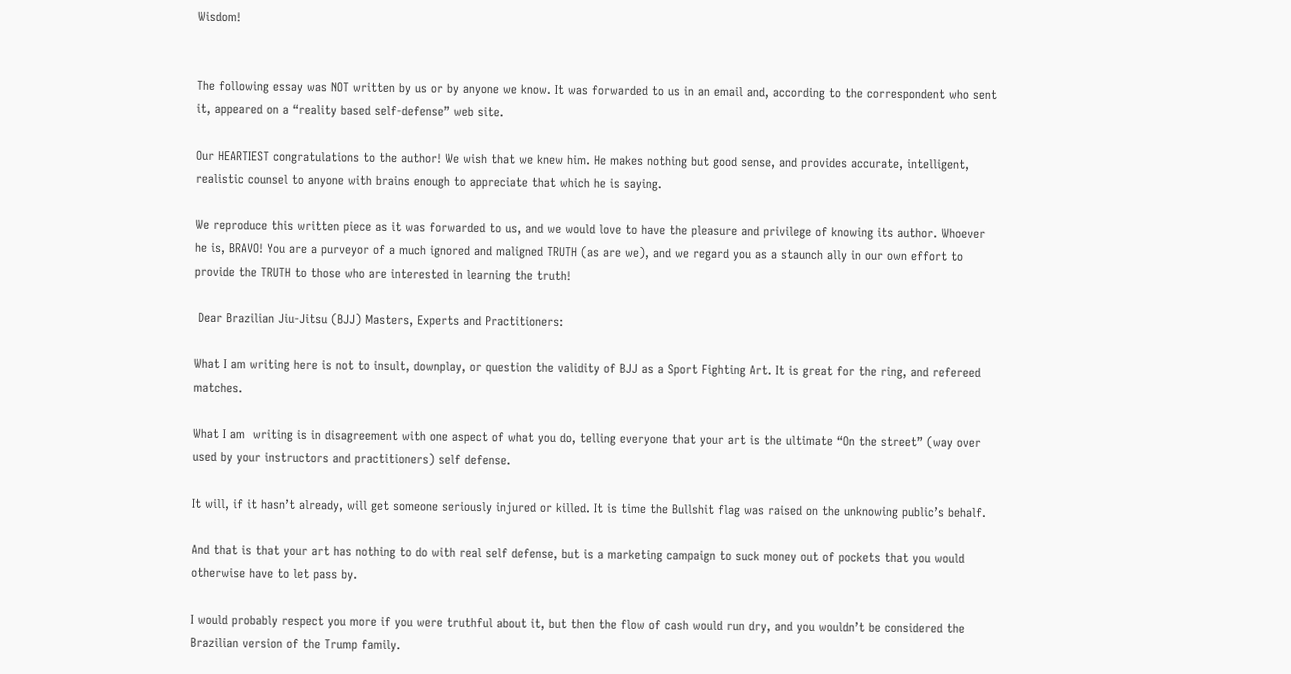Wisdom!


The following essay was NOT written by us or by anyone we know. It was forwarded to us in an email and, according to the correspondent who sent it, appeared on a “reality based self-defense” web site.

Our HEARTIEST congratulations to the author! We wish that we knew him. He makes nothing but good sense, and provides accurate, intelligent, realistic counsel to anyone with brains enough to appreciate that which he is saying.

We reproduce this written piece as it was forwarded to us, and we would love to have the pleasure and privilege of knowing its author. Whoever he is, BRAVO! You are a purveyor of a much ignored and maligned TRUTH (as are we), and we regard you as a staunch ally in our own effort to provide the TRUTH to those who are interested in learning the truth!

 Dear Brazilian Jiu-Jitsu (BJJ) Masters, Experts and Practitioners:

What I am writing here is not to insult, downplay, or question the validity of BJJ as a Sport Fighting Art. It is great for the ring, and refereed matches.

What I am  writing is in disagreement with one aspect of what you do, telling everyone that your art is the ultimate “On the street” (way over used by your instructors and practitioners) self defense.

It will, if it hasn’t already, will get someone seriously injured or killed. It is time the Bullshit flag was raised on the unknowing public’s behalf.

And that is that your art has nothing to do with real self defense, but is a marketing campaign to suck money out of pockets that you would otherwise have to let pass by.

I would probably respect you more if you were truthful about it, but then the flow of cash would run dry, and you wouldn’t be considered the Brazilian version of the Trump family.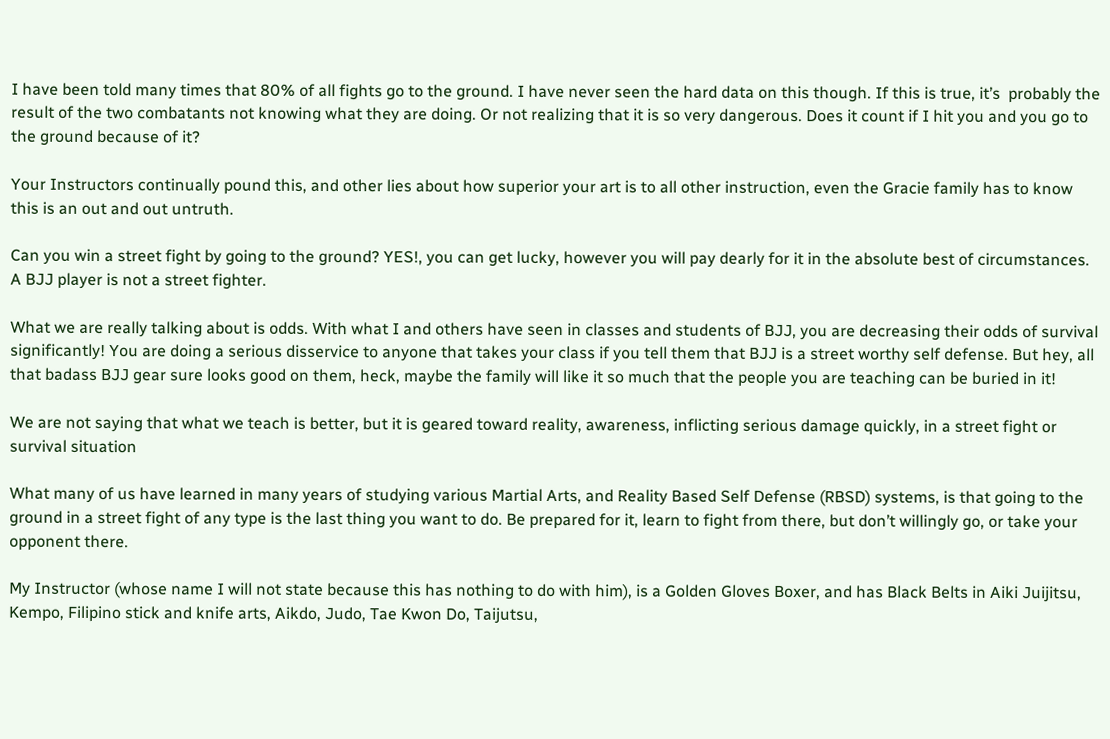I have been told many times that 80% of all fights go to the ground. I have never seen the hard data on this though. If this is true, it’s  probably the result of the two combatants not knowing what they are doing. Or not realizing that it is so very dangerous. Does it count if I hit you and you go to the ground because of it?

Your Instructors continually pound this, and other lies about how superior your art is to all other instruction, even the Gracie family has to know this is an out and out untruth.

Can you win a street fight by going to the ground? YES!, you can get lucky, however you will pay dearly for it in the absolute best of circumstances. A BJJ player is not a street fighter.

What we are really talking about is odds. With what I and others have seen in classes and students of BJJ, you are decreasing their odds of survival significantly! You are doing a serious disservice to anyone that takes your class if you tell them that BJJ is a street worthy self defense. But hey, all that badass BJJ gear sure looks good on them, heck, maybe the family will like it so much that the people you are teaching can be buried in it!

We are not saying that what we teach is better, but it is geared toward reality, awareness, inflicting serious damage quickly, in a street fight or survival situation

What many of us have learned in many years of studying various Martial Arts, and Reality Based Self Defense (RBSD) systems, is that going to the ground in a street fight of any type is the last thing you want to do. Be prepared for it, learn to fight from there, but don’t willingly go, or take your opponent there.

My Instructor (whose name I will not state because this has nothing to do with him), is a Golden Gloves Boxer, and has Black Belts in Aiki Juijitsu, Kempo, Filipino stick and knife arts, Aikdo, Judo, Tae Kwon Do, Taijutsu,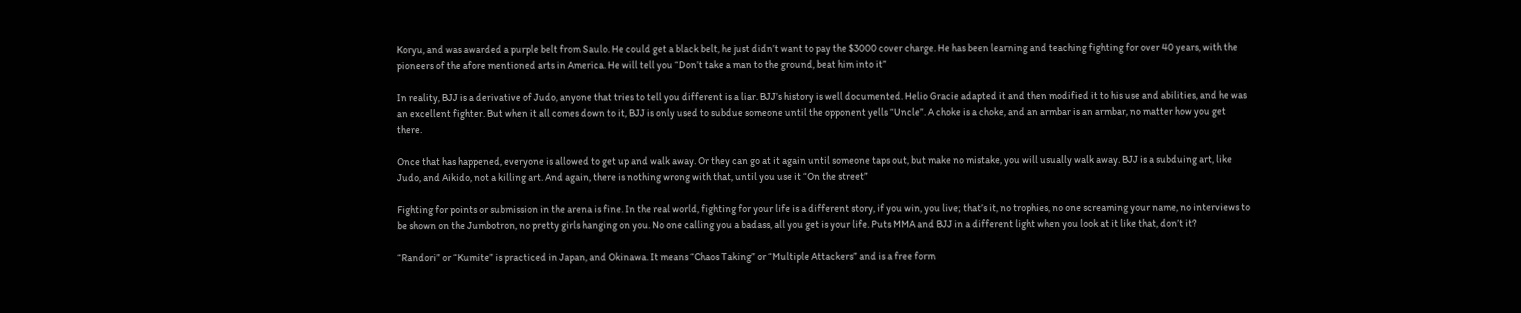Koryu, and was awarded a purple belt from Saulo. He could get a black belt, he just didn’t want to pay the $3000 cover charge. He has been learning and teaching fighting for over 40 years, with the pioneers of the afore mentioned arts in America. He will tell you “Don’t take a man to the ground, beat him into it”

In reality, BJJ is a derivative of Judo, anyone that tries to tell you different is a liar. BJJ’s history is well documented. Helio Gracie adapted it and then modified it to his use and abilities, and he was an excellent fighter. But when it all comes down to it, BJJ is only used to subdue someone until the opponent yells “Uncle”. A choke is a choke, and an armbar is an armbar, no matter how you get there.

Once that has happened, everyone is allowed to get up and walk away. Or they can go at it again until someone taps out, but make no mistake, you will usually walk away. BJJ is a subduing art, like Judo, and Aikido, not a killing art. And again, there is nothing wrong with that, until you use it “On the street”

Fighting for points or submission in the arena is fine. In the real world, fighting for your life is a different story, if you win, you live; that’s it, no trophies, no one screaming your name, no interviews to be shown on the Jumbotron, no pretty girls hanging on you. No one calling you a badass, all you get is your life. Puts MMA and BJJ in a different light when you look at it like that, don’t it?

“Randori” or “Kumite” is practiced in Japan, and Okinawa. It means “Chaos Taking” or “Multiple Attackers” and is a free form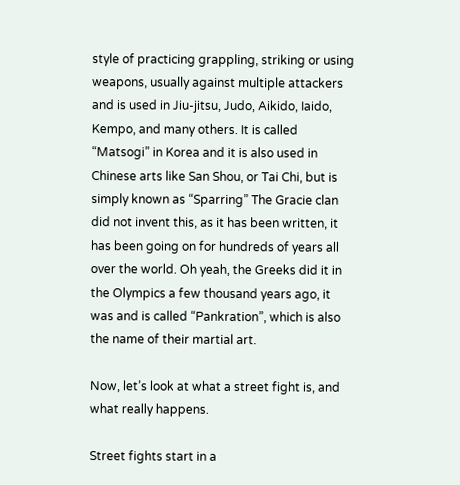style of practicing grappling, striking or using weapons, usually against multiple attackers and is used in Jiu-jitsu, Judo, Aikido, Iaido, Kempo, and many others. It is called “Matsogi” in Korea and it is also used in Chinese arts like San Shou, or Tai Chi, but is simply known as “Sparring” The Gracie clan did not invent this, as it has been written, it has been going on for hundreds of years all over the world. Oh yeah, the Greeks did it in the Olympics a few thousand years ago, it was and is called “Pankration”, which is also the name of their martial art.

Now, let’s look at what a street fight is, and what really happens.

Street fights start in a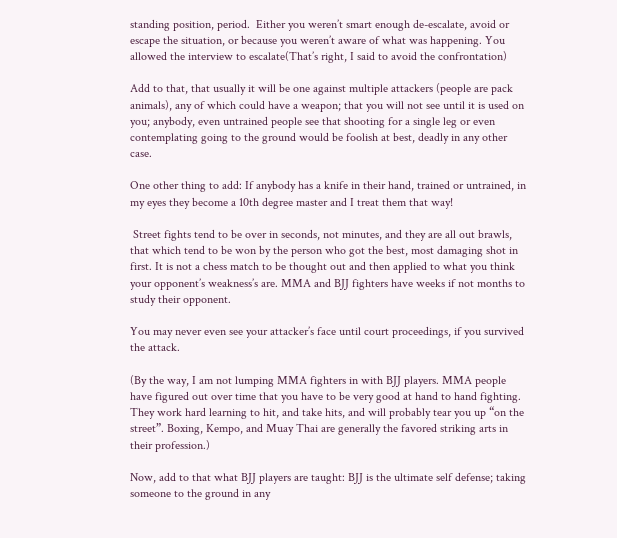standing position, period.  Either you weren’t smart enough de-escalate, avoid or escape the situation, or because you weren’t aware of what was happening. You allowed the interview to escalate(That’s right, I said to avoid the confrontation)

Add to that, that usually it will be one against multiple attackers (people are pack animals), any of which could have a weapon; that you will not see until it is used on you; anybody, even untrained people see that shooting for a single leg or even contemplating going to the ground would be foolish at best, deadly in any other case.

One other thing to add: If anybody has a knife in their hand, trained or untrained, in my eyes they become a 10th degree master and I treat them that way!

 Street fights tend to be over in seconds, not minutes, and they are all out brawls, that which tend to be won by the person who got the best, most damaging shot in first. It is not a chess match to be thought out and then applied to what you think your opponent’s weakness’s are. MMA and BJJ fighters have weeks if not months to study their opponent.

You may never even see your attacker’s face until court proceedings, if you survived the attack.

(By the way, I am not lumping MMA fighters in with BJJ players. MMA people have figured out over time that you have to be very good at hand to hand fighting. They work hard learning to hit, and take hits, and will probably tear you up “on the street”. Boxing, Kempo, and Muay Thai are generally the favored striking arts in their profession.)

Now, add to that what BJJ players are taught: BJJ is the ultimate self defense; taking someone to the ground in any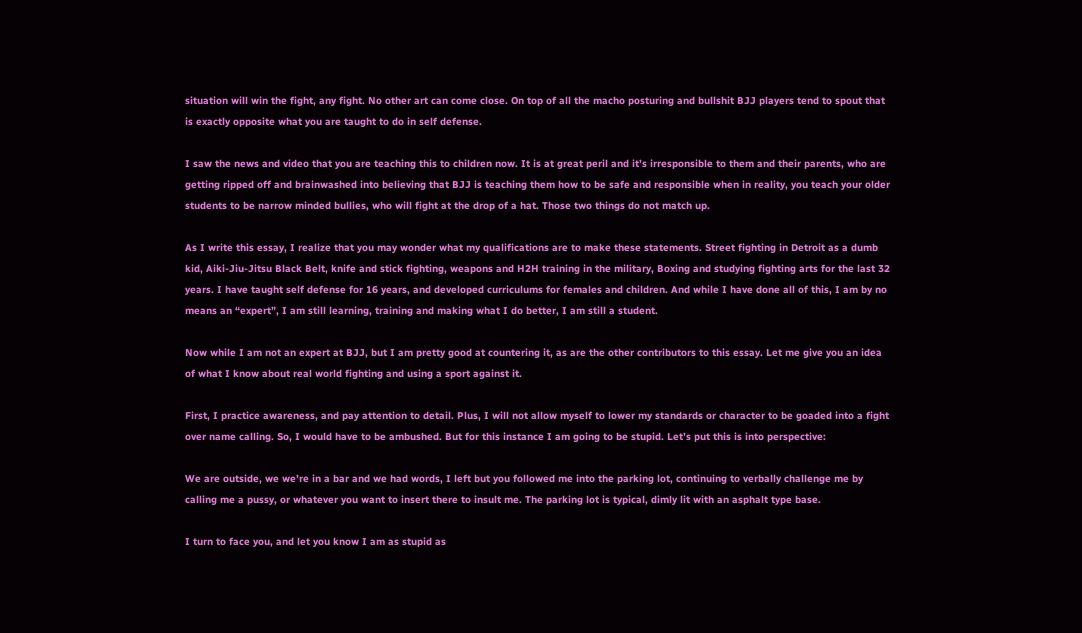situation will win the fight, any fight. No other art can come close. On top of all the macho posturing and bullshit BJJ players tend to spout that is exactly opposite what you are taught to do in self defense.

I saw the news and video that you are teaching this to children now. It is at great peril and it’s irresponsible to them and their parents, who are getting ripped off and brainwashed into believing that BJJ is teaching them how to be safe and responsible when in reality, you teach your older students to be narrow minded bullies, who will fight at the drop of a hat. Those two things do not match up.

As I write this essay, I realize that you may wonder what my qualifications are to make these statements. Street fighting in Detroit as a dumb kid, Aiki-Jiu-Jitsu Black Belt, knife and stick fighting, weapons and H2H training in the military, Boxing and studying fighting arts for the last 32 years. I have taught self defense for 16 years, and developed curriculums for females and children. And while I have done all of this, I am by no means an “expert”, I am still learning, training and making what I do better, I am still a student.

Now while I am not an expert at BJJ, but I am pretty good at countering it, as are the other contributors to this essay. Let me give you an idea of what I know about real world fighting and using a sport against it.

First, I practice awareness, and pay attention to detail. Plus, I will not allow myself to lower my standards or character to be goaded into a fight over name calling. So, I would have to be ambushed. But for this instance I am going to be stupid. Let’s put this is into perspective:

We are outside, we we’re in a bar and we had words, I left but you followed me into the parking lot, continuing to verbally challenge me by calling me a pussy, or whatever you want to insert there to insult me. The parking lot is typical, dimly lit with an asphalt type base.

I turn to face you, and let you know I am as stupid as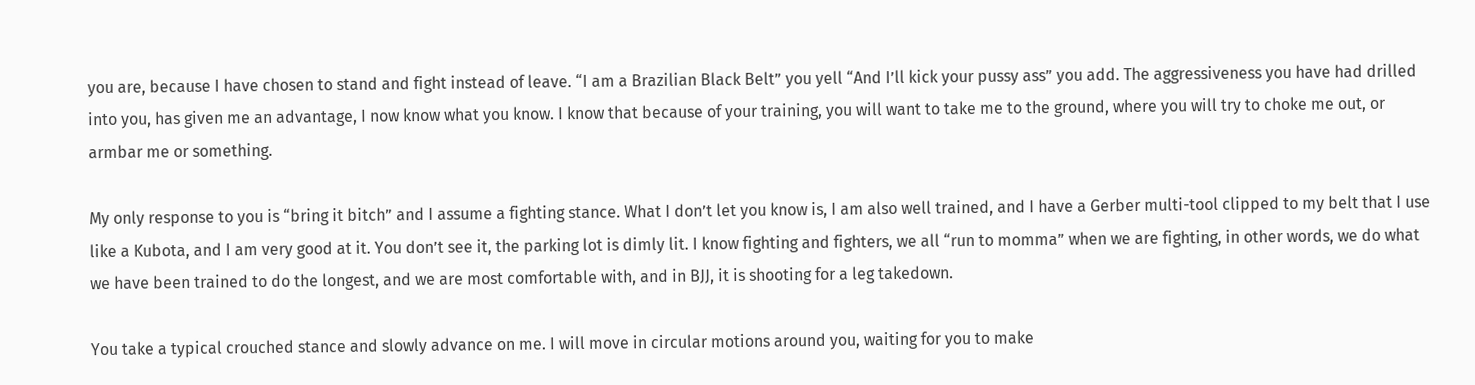you are, because I have chosen to stand and fight instead of leave. “I am a Brazilian Black Belt” you yell “And I’ll kick your pussy ass” you add. The aggressiveness you have had drilled into you, has given me an advantage, I now know what you know. I know that because of your training, you will want to take me to the ground, where you will try to choke me out, or armbar me or something.

My only response to you is “bring it bitch” and I assume a fighting stance. What I don’t let you know is, I am also well trained, and I have a Gerber multi-tool clipped to my belt that I use like a Kubota, and I am very good at it. You don’t see it, the parking lot is dimly lit. I know fighting and fighters, we all “run to momma” when we are fighting, in other words, we do what we have been trained to do the longest, and we are most comfortable with, and in BJJ, it is shooting for a leg takedown.

You take a typical crouched stance and slowly advance on me. I will move in circular motions around you, waiting for you to make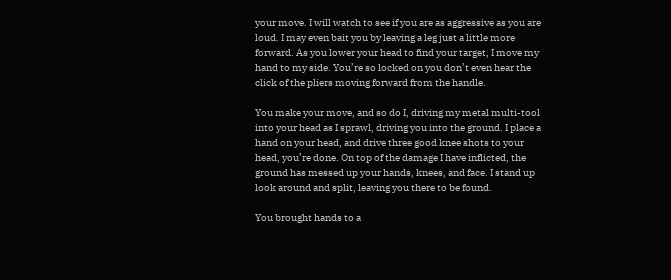your move. I will watch to see if you are as aggressive as you are loud. I may even bait you by leaving a leg just a little more forward. As you lower your head to find your target, I move my hand to my side. You’re so locked on you don’t even hear the click of the pliers moving forward from the handle.

You make your move, and so do I, driving my metal multi-tool into your head as I sprawl, driving you into the ground. I place a hand on your head, and drive three good knee shots to your head, you’re done. On top of the damage I have inflicted, the ground has messed up your hands, knees, and face. I stand up look around and split, leaving you there to be found.

You brought hands to a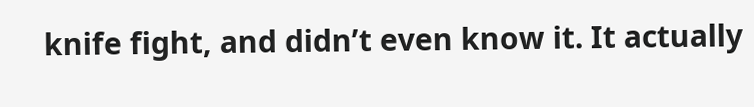knife fight, and didn’t even know it. It actually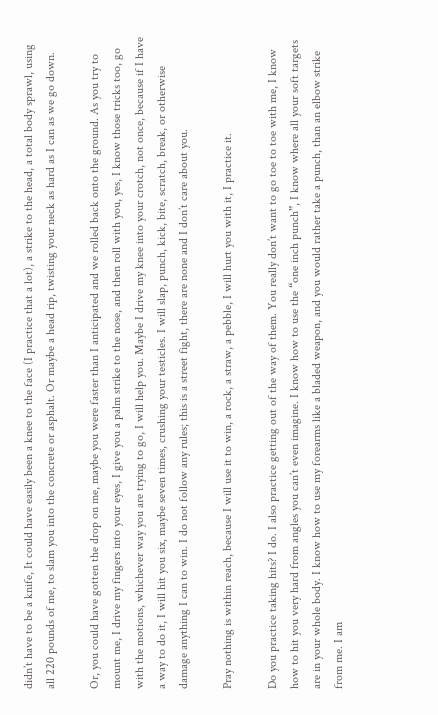didn’t have to be a knife, It could have easily been a knee to the face (I practice that a lot), a strike to the head, a total body sprawl, using all 220 pounds of me, to slam you into the concrete or asphalt. Or maybe a head rip, twisting your neck as hard as I can as we go down.

Or, you could have gotten the drop on me, maybe you were faster than I anticipated and we rolled back onto the ground. As you try to mount me, I drive my fingers into your eyes, I give you a palm strike to the nose, and then roll with you, yes, I know those tricks too, go with the motions, whichever way you are trying to go, I will help you. Maybe I drive my knee into your crotch, not once, because if I have a way to do it, I will hit you six, maybe seven times, crushing your testicles. I will slap, punch, kick, bite, scratch, break, or otherwise damage anything I can to win. I do not follow any rules; this is a street fight, there are none and I don’t care about you.

Pray nothing is within reach, because I will use it to win, a rock, a straw, a pebble, I will hurt you with it, I practice it.

Do you practice taking hits? I do. I also practice getting out of the way of them. You really don’t want to go toe to toe with me, I know how to hit you very hard from angles you can’t even imagine. I know how to use the “one inch punch”, I know where all your soft targets are in your whole body. I know how to use my forearms like a bladed weapon, and you would rather take a punch, than an elbow strike from me. I am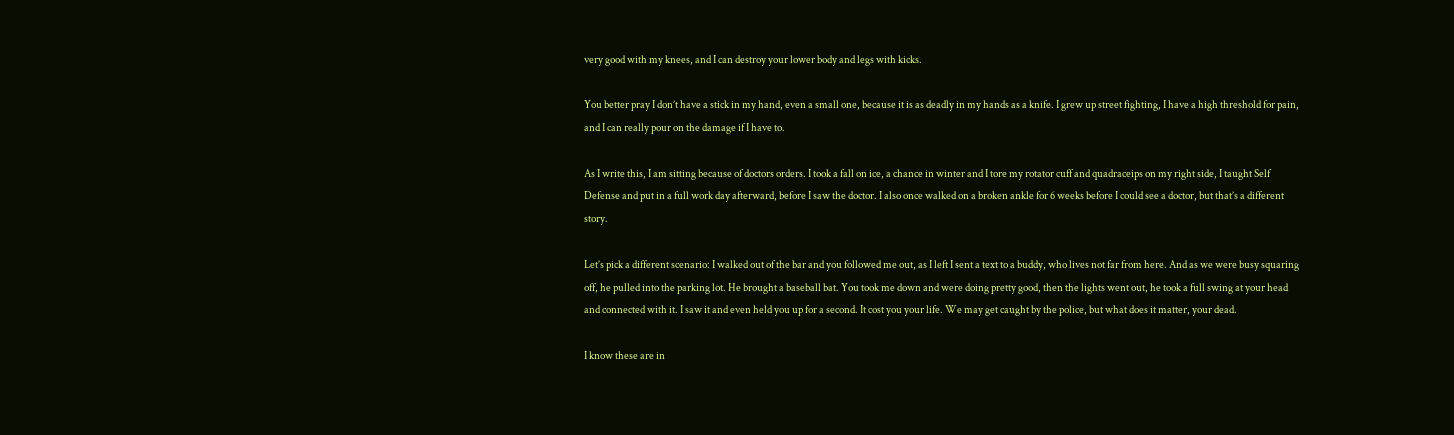very good with my knees, and I can destroy your lower body and legs with kicks.

You better pray I don’t have a stick in my hand, even a small one, because it is as deadly in my hands as a knife. I grew up street fighting, I have a high threshold for pain, and I can really pour on the damage if I have to.

As I write this, I am sitting because of doctors orders. I took a fall on ice, a chance in winter and I tore my rotator cuff and quadraceips on my right side, I taught Self Defense and put in a full work day afterward, before I saw the doctor. I also once walked on a broken ankle for 6 weeks before I could see a doctor, but that’s a different story.

Let’s pick a different scenario: I walked out of the bar and you followed me out, as I left I sent a text to a buddy, who lives not far from here. And as we were busy squaring off, he pulled into the parking lot. He brought a baseball bat. You took me down and were doing pretty good, then the lights went out, he took a full swing at your head and connected with it. I saw it and even held you up for a second. It cost you your life. We may get caught by the police, but what does it matter, your dead.

I know these are in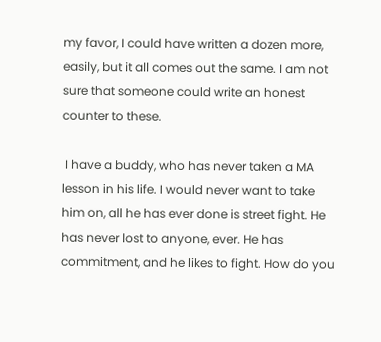my favor, I could have written a dozen more, easily, but it all comes out the same. I am not sure that someone could write an honest counter to these.

 I have a buddy, who has never taken a MA lesson in his life. I would never want to take him on, all he has ever done is street fight. He has never lost to anyone, ever. He has commitment, and he likes to fight. How do you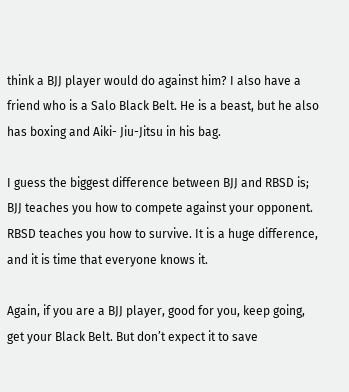think a BJJ player would do against him? I also have a friend who is a Salo Black Belt. He is a beast, but he also has boxing and Aiki- Jiu-Jitsu in his bag.

I guess the biggest difference between BJJ and RBSD is; BJJ teaches you how to compete against your opponent. RBSD teaches you how to survive. It is a huge difference, and it is time that everyone knows it.

Again, if you are a BJJ player, good for you, keep going, get your Black Belt. But don’t expect it to save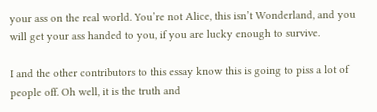your ass on the real world. You’re not Alice, this isn’t Wonderland, and you will get your ass handed to you, if you are lucky enough to survive.

I and the other contributors to this essay know this is going to piss a lot of people off. Oh well, it is the truth and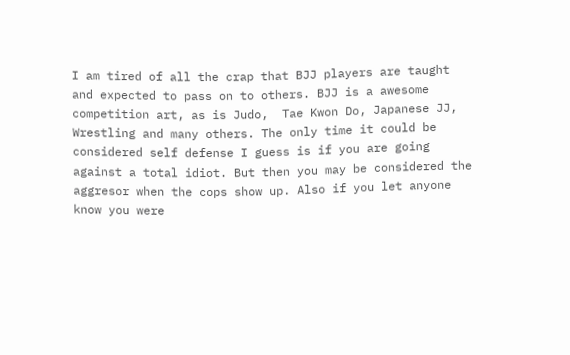I am tired of all the crap that BJJ players are taught and expected to pass on to others. BJJ is a awesome competition art, as is Judo,  Tae Kwon Do, Japanese JJ, Wrestling and many others. The only time it could be considered self defense I guess is if you are going against a total idiot. But then you may be considered the aggresor when the cops show up. Also if you let anyone know you were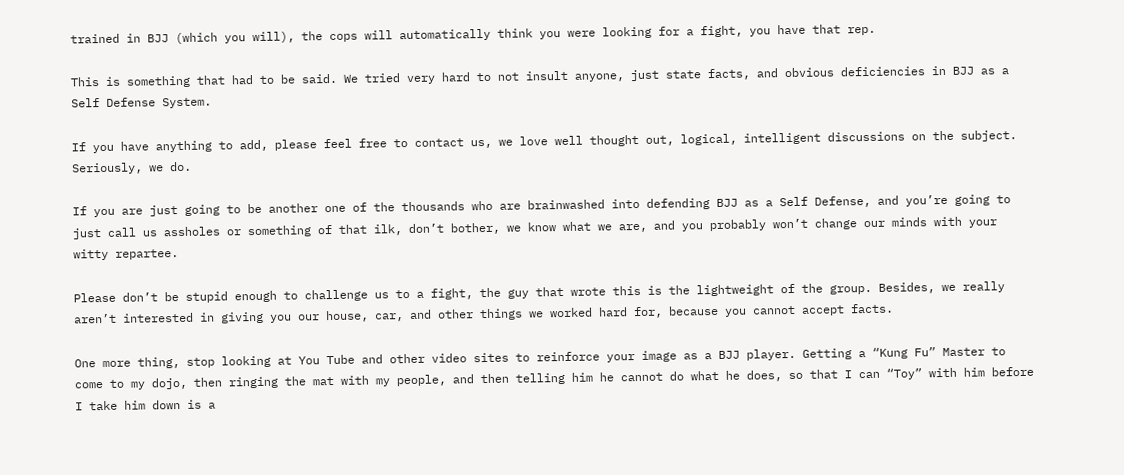trained in BJJ (which you will), the cops will automatically think you were looking for a fight, you have that rep.

This is something that had to be said. We tried very hard to not insult anyone, just state facts, and obvious deficiencies in BJJ as a Self Defense System.

If you have anything to add, please feel free to contact us, we love well thought out, logical, intelligent discussions on the subject. Seriously, we do.

If you are just going to be another one of the thousands who are brainwashed into defending BJJ as a Self Defense, and you’re going to just call us assholes or something of that ilk, don’t bother, we know what we are, and you probably won’t change our minds with your witty repartee.

Please don’t be stupid enough to challenge us to a fight, the guy that wrote this is the lightweight of the group. Besides, we really aren’t interested in giving you our house, car, and other things we worked hard for, because you cannot accept facts.

One more thing, stop looking at You Tube and other video sites to reinforce your image as a BJJ player. Getting a “Kung Fu” Master to come to my dojo, then ringing the mat with my people, and then telling him he cannot do what he does, so that I can “Toy” with him before I take him down is a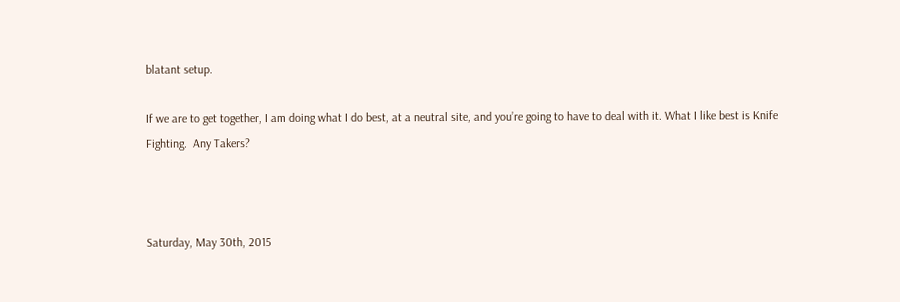blatant setup.

If we are to get together, I am doing what I do best, at a neutral site, and you’re going to have to deal with it. What I like best is Knife Fighting.  Any Takers?



Saturday, May 30th, 2015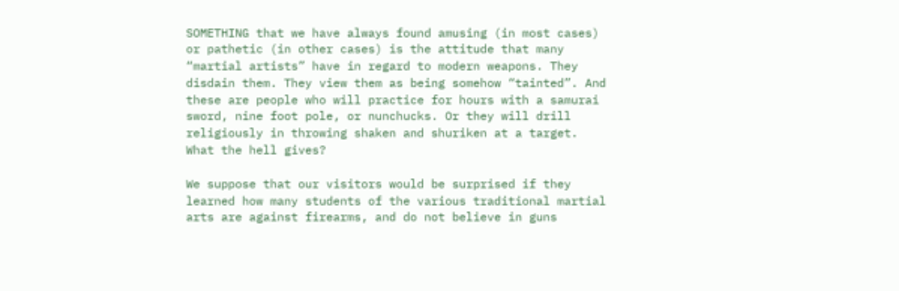SOMETHING that we have always found amusing (in most cases) or pathetic (in other cases) is the attitude that many “martial artists” have in regard to modern weapons. They disdain them. They view them as being somehow “tainted”. And these are people who will practice for hours with a samurai sword, nine foot pole, or nunchucks. Or they will drill religiously in throwing shaken and shuriken at a target. What the hell gives?

We suppose that our visitors would be surprised if they learned how many students of the various traditional martial arts are against firearms, and do not believe in guns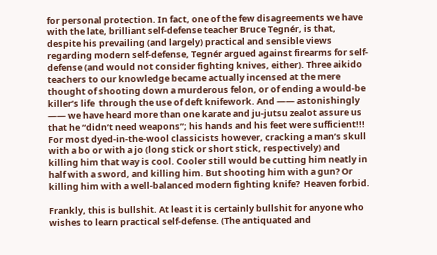for personal protection. In fact, one of the few disagreements we have with the late, brilliant self-defense teacher Bruce Tegnér, is that, despite his prevailing (and largely) practical and sensible views regarding modern self-defense, Tegnér argued against firearms for self-defense (and would not consider fighting knives, either). Three aikido teachers to our knowledge became actually incensed at the mere thought of shooting down a murderous felon, or of ending a would-be killer’s life  through the use of deft knifework. And —— astonishingly —— we have heard more than one karate and ju-jutsu zealot assure us that he “didn’t need weapons”; his hands and his feet were sufficient!!! For most dyed-in-the-wool classicists however, cracking a man’s skull with a bo or with a jo (long stick or short stick, respectively) and killing him that way is cool. Cooler still would be cutting him neatly in half with a sword, and killing him. But shooting him with a gun? Or killing him with a well-balanced modern fighting knife?  Heaven forbid.

Frankly, this is bullshit. At least it is certainly bullshit for anyone who wishes to learn practical self-defense. (The antiquated and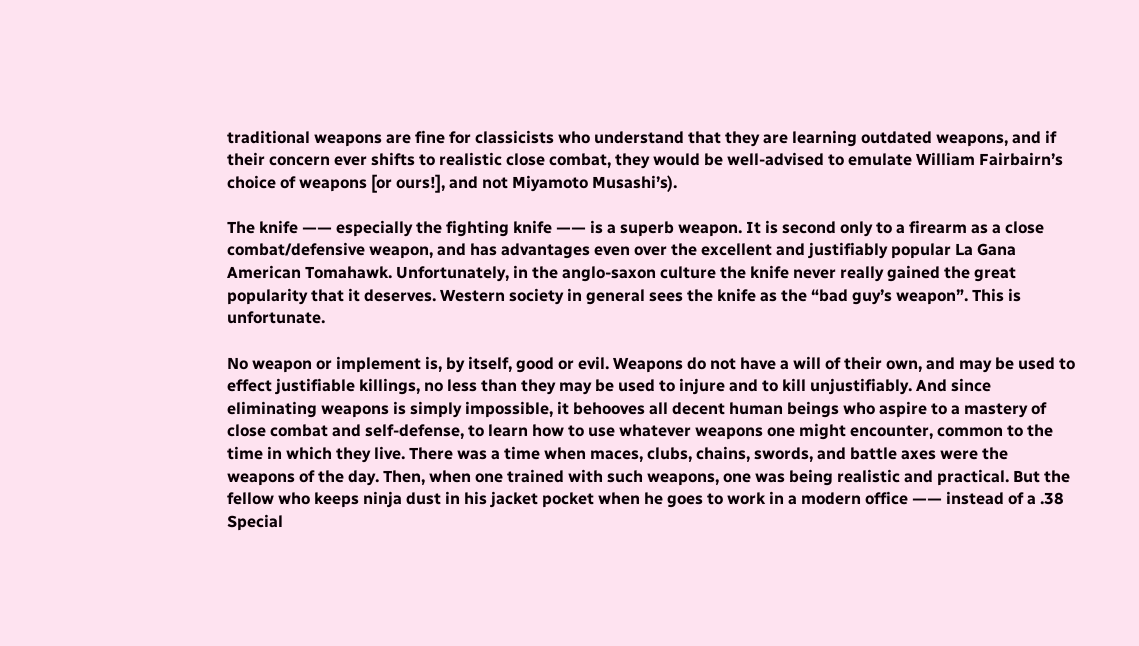traditional weapons are fine for classicists who understand that they are learning outdated weapons, and if their concern ever shifts to realistic close combat, they would be well-advised to emulate William Fairbairn’s choice of weapons [or ours!], and not Miyamoto Musashi’s).

The knife —— especially the fighting knife —— is a superb weapon. It is second only to a firearm as a close combat/defensive weapon, and has advantages even over the excellent and justifiably popular La Gana American Tomahawk. Unfortunately, in the anglo-saxon culture the knife never really gained the great popularity that it deserves. Western society in general sees the knife as the “bad guy’s weapon”. This is unfortunate.

No weapon or implement is, by itself, good or evil. Weapons do not have a will of their own, and may be used to effect justifiable killings, no less than they may be used to injure and to kill unjustifiably. And since eliminating weapons is simply impossible, it behooves all decent human beings who aspire to a mastery of close combat and self-defense, to learn how to use whatever weapons one might encounter, common to the time in which they live. There was a time when maces, clubs, chains, swords, and battle axes were the weapons of the day. Then, when one trained with such weapons, one was being realistic and practical. But the fellow who keeps ninja dust in his jacket pocket when he goes to work in a modern office —— instead of a .38 Special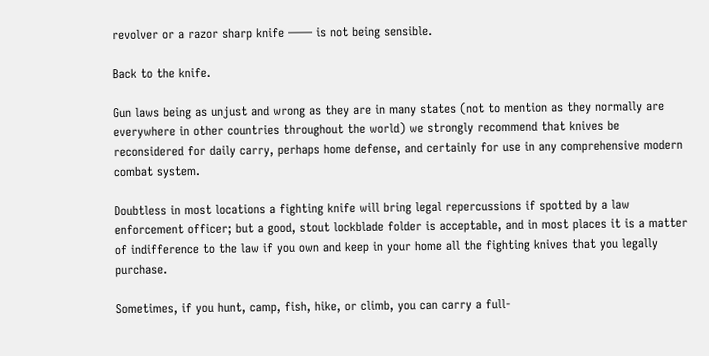revolver or a razor sharp knife —— is not being sensible.

Back to the knife.

Gun laws being as unjust and wrong as they are in many states (not to mention as they normally are everywhere in other countries throughout the world) we strongly recommend that knives be reconsidered for daily carry, perhaps home defense, and certainly for use in any comprehensive modern combat system.

Doubtless in most locations a fighting knife will bring legal repercussions if spotted by a law enforcement officer; but a good, stout lockblade folder is acceptable, and in most places it is a matter of indifference to the law if you own and keep in your home all the fighting knives that you legally purchase.

Sometimes, if you hunt, camp, fish, hike, or climb, you can carry a full-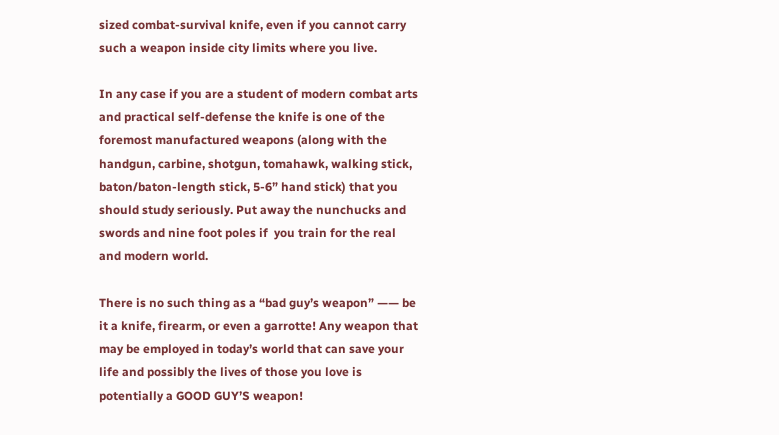sized combat-survival knife, even if you cannot carry such a weapon inside city limits where you live.

In any case if you are a student of modern combat arts and practical self-defense the knife is one of the foremost manufactured weapons (along with the handgun, carbine, shotgun, tomahawk, walking stick, baton/baton-length stick, 5-6” hand stick) that you should study seriously. Put away the nunchucks and swords and nine foot poles if  you train for the real and modern world.

There is no such thing as a “bad guy’s weapon” —— be it a knife, firearm, or even a garrotte! Any weapon that may be employed in today’s world that can save your life and possibly the lives of those you love is potentially a GOOD GUY’S weapon!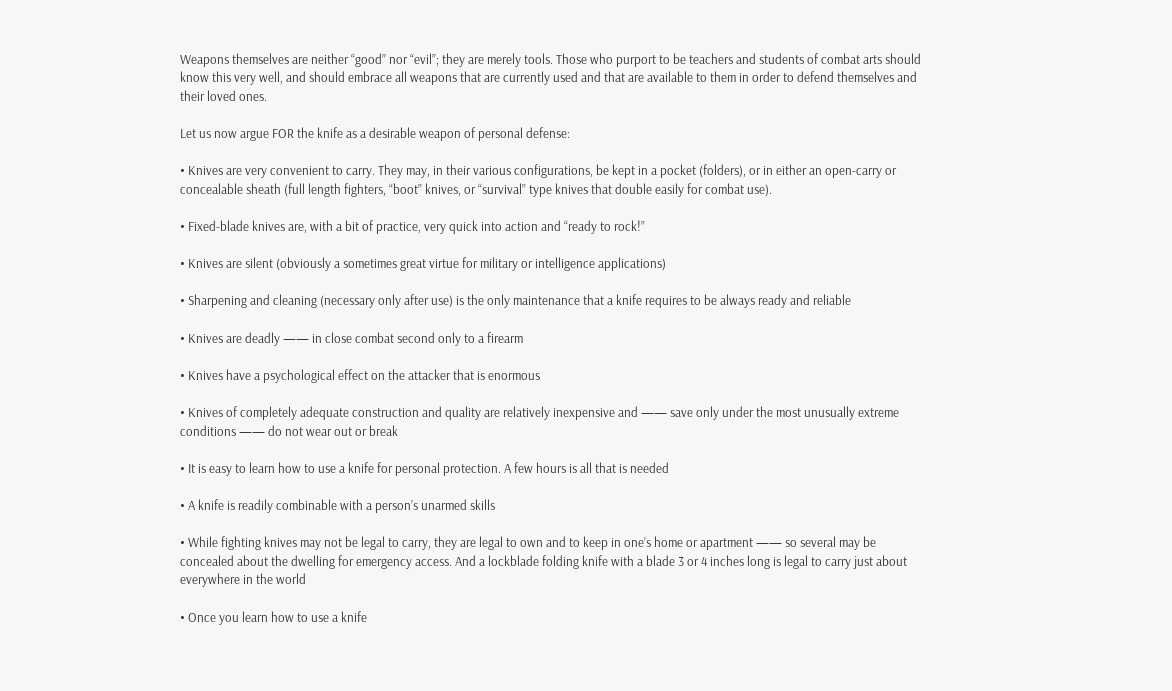Weapons themselves are neither “good” nor “evil”; they are merely tools. Those who purport to be teachers and students of combat arts should know this very well, and should embrace all weapons that are currently used and that are available to them in order to defend themselves and their loved ones.

Let us now argue FOR the knife as a desirable weapon of personal defense:

• Knives are very convenient to carry. They may, in their various configurations, be kept in a pocket (folders), or in either an open-carry or concealable sheath (full length fighters, “boot” knives, or “survival” type knives that double easily for combat use).

• Fixed-blade knives are, with a bit of practice, very quick into action and “ready to rock!”

• Knives are silent (obviously a sometimes great virtue for military or intelligence applications)

• Sharpening and cleaning (necessary only after use) is the only maintenance that a knife requires to be always ready and reliable

• Knives are deadly —— in close combat second only to a firearm

• Knives have a psychological effect on the attacker that is enormous

• Knives of completely adequate construction and quality are relatively inexpensive and —— save only under the most unusually extreme conditions —— do not wear out or break

• It is easy to learn how to use a knife for personal protection. A few hours is all that is needed

• A knife is readily combinable with a person’s unarmed skills

• While fighting knives may not be legal to carry, they are legal to own and to keep in one’s home or apartment —— so several may be concealed about the dwelling for emergency access. And a lockblade folding knife with a blade 3 or 4 inches long is legal to carry just about everywhere in the world

• Once you learn how to use a knife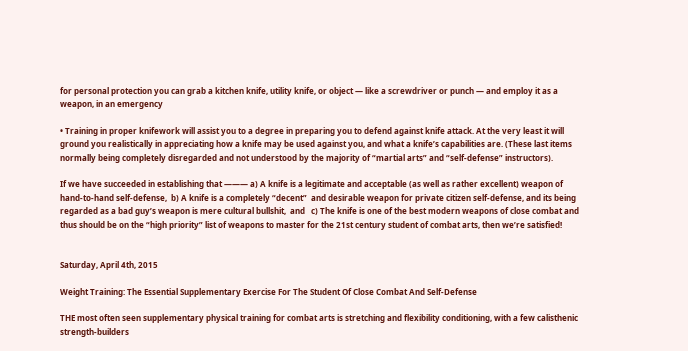for personal protection you can grab a kitchen knife, utility knife, or object — like a screwdriver or punch — and employ it as a weapon, in an emergency

• Training in proper knifework will assist you to a degree in preparing you to defend against knife attack. At the very least it will ground you realistically in appreciating how a knife may be used against you, and what a knife’s capabilities are. (These last items normally being completely disregarded and not understood by the majority of “martial arts” and “self-defense” instructors).

If we have succeeded in establishing that ——— a) A knife is a legitimate and acceptable (as well as rather excellent) weapon of hand-to-hand self-defense,  b) A knife is a completely “decent”  and desirable weapon for private citizen self-defense, and its being regarded as a bad guy’s weapon is mere cultural bullshit,  and   c) The knife is one of the best modern weapons of close combat and thus should be on the “high priority” list of weapons to master for the 21st century student of combat arts, then we’re satisfied!


Saturday, April 4th, 2015

Weight Training: The Essential Supplementary Exercise For The Student Of Close Combat And Self-Defense

THE most often seen supplementary physical training for combat arts is stretching and flexibility conditioning, with a few calisthenic strength-builders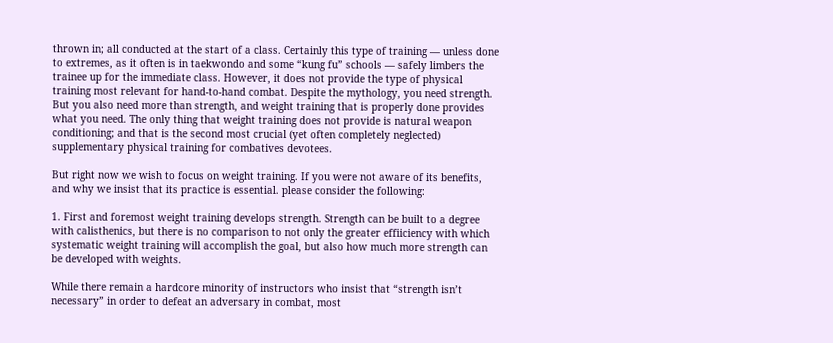thrown in; all conducted at the start of a class. Certainly this type of training — unless done to extremes, as it often is in taekwondo and some “kung fu” schools — safely limbers the trainee up for the immediate class. However, it does not provide the type of physical training most relevant for hand-to-hand combat. Despite the mythology, you need strength. But you also need more than strength, and weight training that is properly done provides what you need. The only thing that weight training does not provide is natural weapon conditioning; and that is the second most crucial (yet often completely neglected) supplementary physical training for combatives devotees.

But right now we wish to focus on weight training. If you were not aware of its benefits, and why we insist that its practice is essential. please consider the following:

1. First and foremost weight training develops strength. Strength can be built to a degree with calisthenics, but there is no comparison to not only the greater effiiciency with which systematic weight training will accomplish the goal, but also how much more strength can be developed with weights.

While there remain a hardcore minority of instructors who insist that “strength isn’t necessary” in order to defeat an adversary in combat, most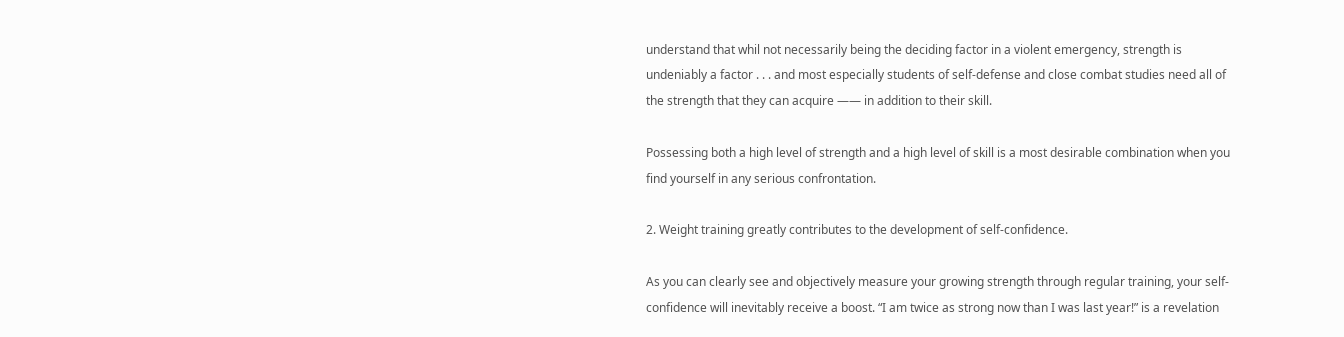understand that whil not necessarily being the deciding factor in a violent emergency, strength is undeniably a factor . . . and most especially students of self-defense and close combat studies need all of the strength that they can acquire —— in addition to their skill.

Possessing both a high level of strength and a high level of skill is a most desirable combination when you find yourself in any serious confrontation.

2. Weight training greatly contributes to the development of self-confidence.

As you can clearly see and objectively measure your growing strength through regular training, your self-confidence will inevitably receive a boost. “I am twice as strong now than I was last year!” is a revelation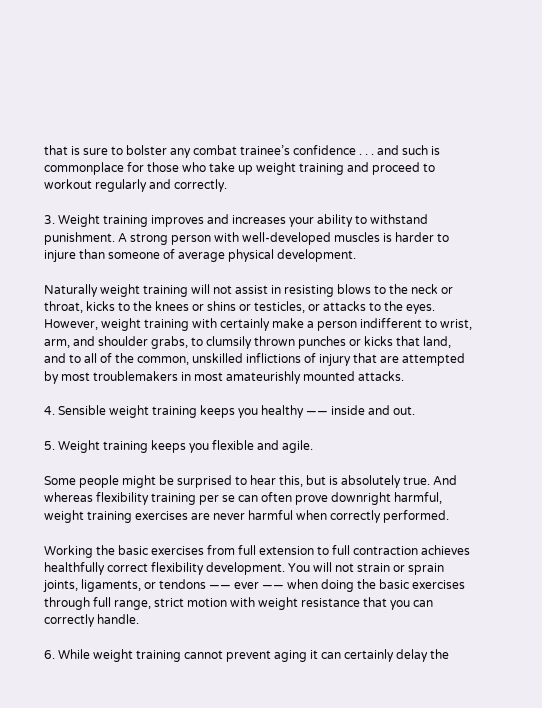that is sure to bolster any combat trainee’s confidence . . . and such is commonplace for those who take up weight training and proceed to workout regularly and correctly.

3. Weight training improves and increases your ability to withstand punishment. A strong person with well-developed muscles is harder to injure than someone of average physical development.

Naturally weight training will not assist in resisting blows to the neck or throat, kicks to the knees or shins or testicles, or attacks to the eyes. However, weight training with certainly make a person indifferent to wrist, arm, and shoulder grabs, to clumsily thrown punches or kicks that land, and to all of the common, unskilled inflictions of injury that are attempted by most troublemakers in most amateurishly mounted attacks.

4. Sensible weight training keeps you healthy —— inside and out.

5. Weight training keeps you flexible and agile.

Some people might be surprised to hear this, but is absolutely true. And whereas flexibility training per se can often prove downright harmful, weight training exercises are never harmful when correctly performed.

Working the basic exercises from full extension to full contraction achieves healthfully correct flexibility development. You will not strain or sprain joints, ligaments, or tendons —— ever —— when doing the basic exercises through full range, strict motion with weight resistance that you can correctly handle.

6. While weight training cannot prevent aging it can certainly delay the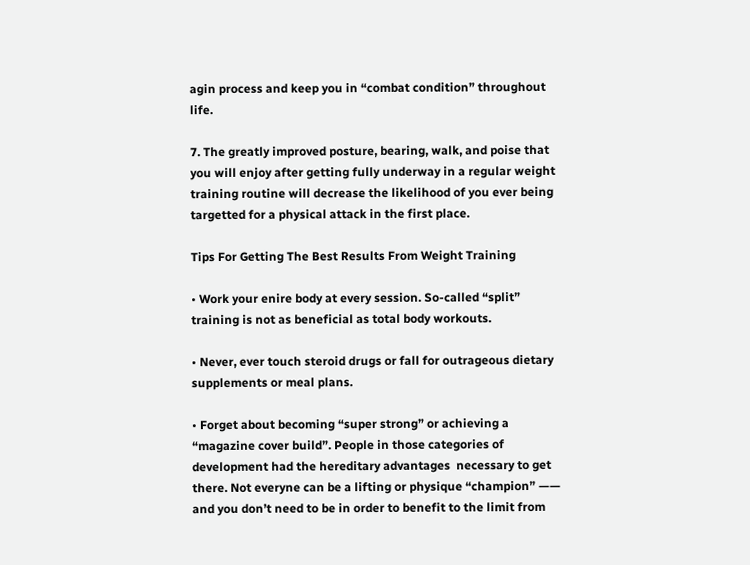agin process and keep you in “combat condition” throughout life.

7. The greatly improved posture, bearing, walk, and poise that you will enjoy after getting fully underway in a regular weight training routine will decrease the likelihood of you ever being targetted for a physical attack in the first place.

Tips For Getting The Best Results From Weight Training

• Work your enire body at every session. So-called “split” training is not as beneficial as total body workouts.

• Never, ever touch steroid drugs or fall for outrageous dietary supplements or meal plans.

• Forget about becoming “super strong” or achieving a “magazine cover build”. People in those categories of development had the hereditary advantages  necessary to get there. Not everyne can be a lifting or physique “champion” —— and you don’t need to be in order to benefit to the limit from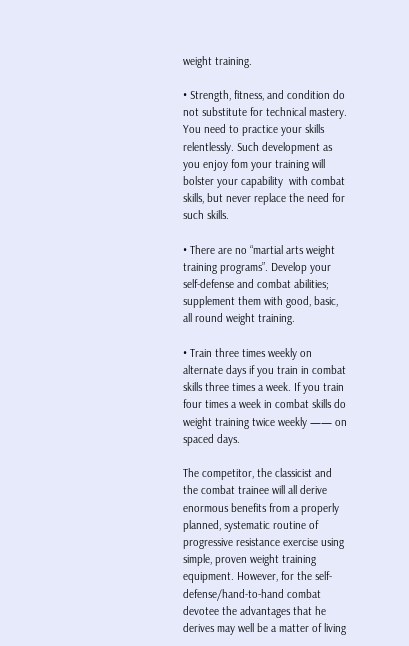weight training.

• Strength, fitness, and condition do not substitute for technical mastery. You need to practice your skills relentlessly. Such development as you enjoy fom your training will bolster your capability  with combat skills, but never replace the need for such skills.

• There are no “martial arts weight training programs”. Develop your self-defense and combat abilities; supplement them with good, basic, all round weight training.

• Train three times weekly on alternate days if you train in combat skills three times a week. If you train four times a week in combat skills do weight training twice weekly —— on spaced days.

The competitor, the classicist and the combat trainee will all derive enormous benefits from a properly planned, systematic routine of progressive resistance exercise using simple, proven weight training equipment. However, for the self-defense/hand-to-hand combat devotee the advantages that he derives may well be a matter of living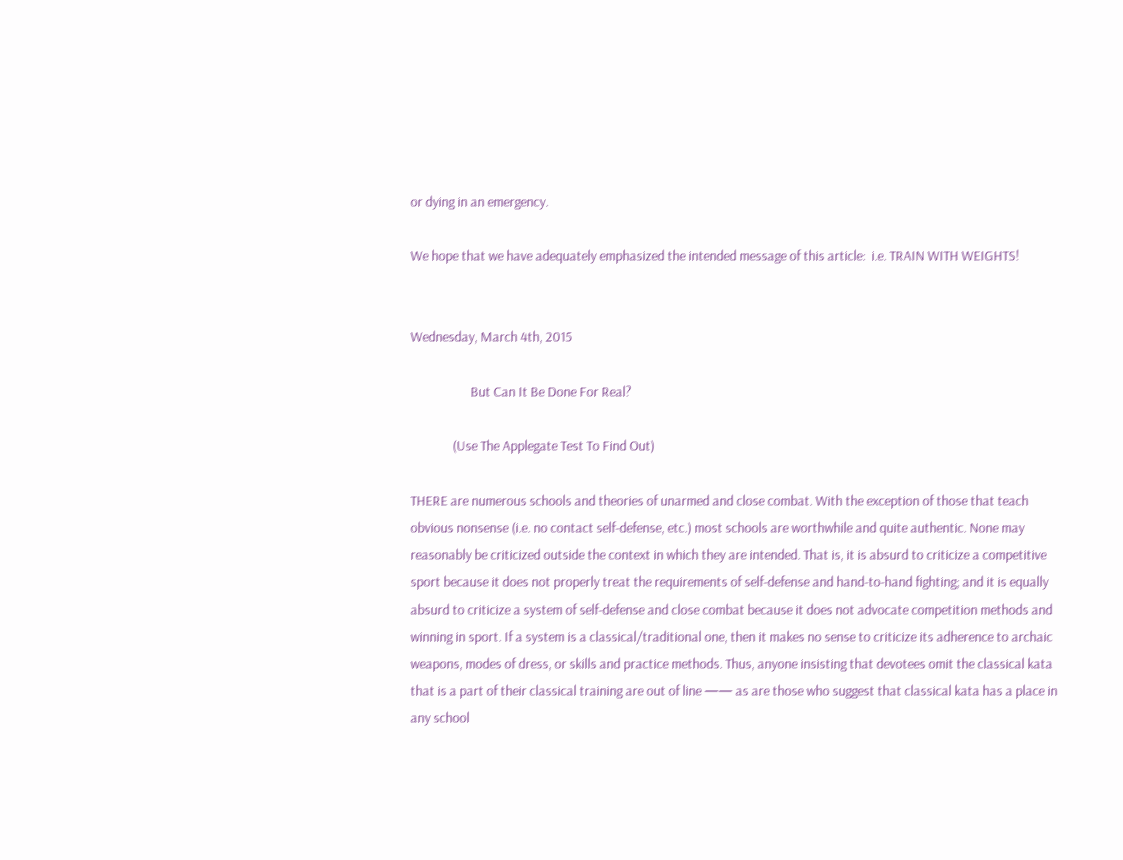or dying in an emergency.

We hope that we have adequately emphasized the intended message of this article:  i.e. TRAIN WITH WEIGHTS!


Wednesday, March 4th, 2015

                    But Can It Be Done For Real?

              (Use The Applegate Test To Find Out)

THERE are numerous schools and theories of unarmed and close combat. With the exception of those that teach obvious nonsense (i.e. no contact self-defense, etc.) most schools are worthwhile and quite authentic. None may reasonably be criticized outside the context in which they are intended. That is, it is absurd to criticize a competitive sport because it does not properly treat the requirements of self-defense and hand-to-hand fighting; and it is equally absurd to criticize a system of self-defense and close combat because it does not advocate competition methods and winning in sport. If a system is a classical/traditional one, then it makes no sense to criticize its adherence to archaic weapons, modes of dress, or skills and practice methods. Thus, anyone insisting that devotees omit the classical kata that is a part of their classical training are out of line —— as are those who suggest that classical kata has a place in any school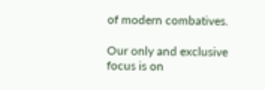of modern combatives.

Our only and exclusive focus is on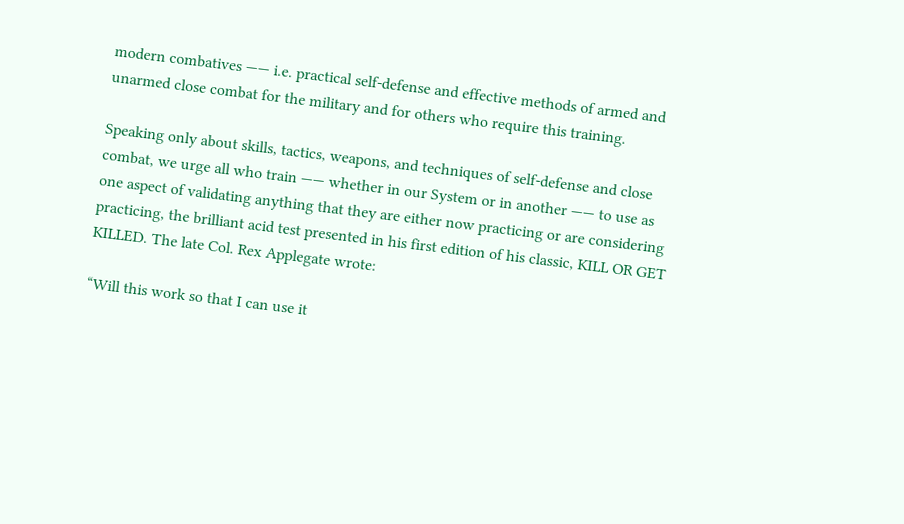modern combatives —— i.e. practical self-defense and effective methods of armed and unarmed close combat for the military and for others who require this training.

Speaking only about skills, tactics, weapons, and techniques of self-defense and close combat, we urge all who train —— whether in our System or in another —— to use as one aspect of validating anything that they are either now practicing or are considering practicing, the brilliant acid test presented in his first edition of his classic, KILL OR GET KILLED. The late Col. Rex Applegate wrote:

“Will this work so that I can use it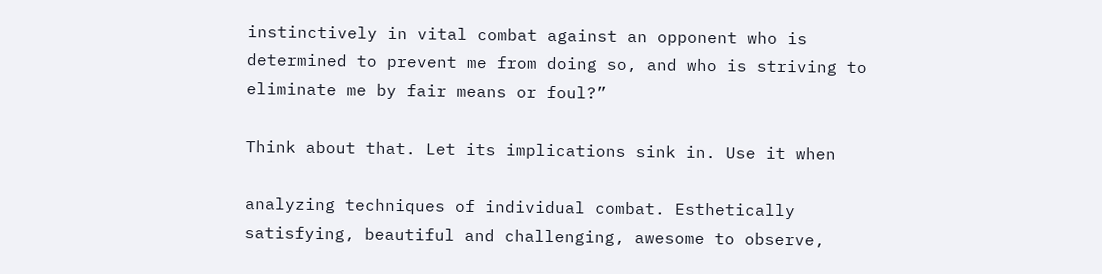instinctively in vital combat against an opponent who is determined to prevent me from doing so, and who is striving to eliminate me by fair means or foul?”

Think about that. Let its implications sink in. Use it when

analyzing techniques of individual combat. Esthetically satisfying, beautiful and challenging, awesome to observe,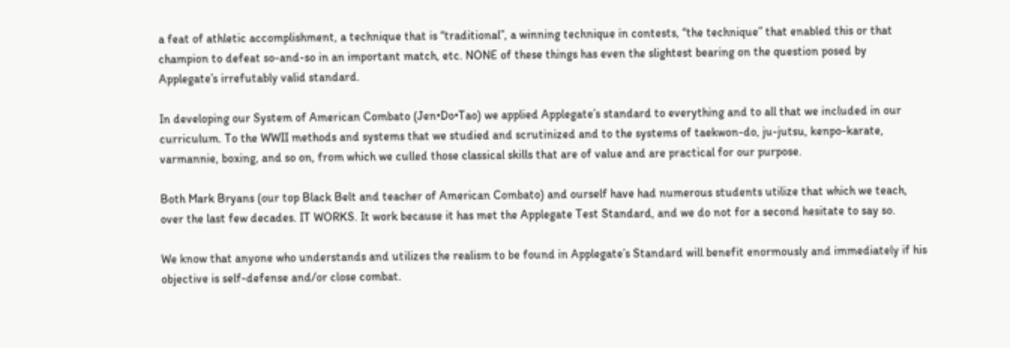a feat of athletic accomplishment, a technique that is “traditional”, a winning technique in contests, “the technique” that enabled this or that champion to defeat so-and-so in an important match, etc. NONE of these things has even the slightest bearing on the question posed by Applegate’s irrefutably valid standard.

In developing our System of American Combato (Jen•Do•Tao) we applied Applegate’s standard to everything and to all that we included in our curriculum. To the WWII methods and systems that we studied and scrutinized and to the systems of taekwon-do, ju-jutsu, kenpo-karate, varmannie, boxing, and so on, from which we culled those classical skills that are of value and are practical for our purpose.

Both Mark Bryans (our top Black Belt and teacher of American Combato) and ourself have had numerous students utilize that which we teach, over the last few decades. IT WORKS. It work because it has met the Applegate Test Standard, and we do not for a second hesitate to say so.

We know that anyone who understands and utilizes the realism to be found in Applegate’s Standard will benefit enormously and immediately if his objective is self-defense and/or close combat.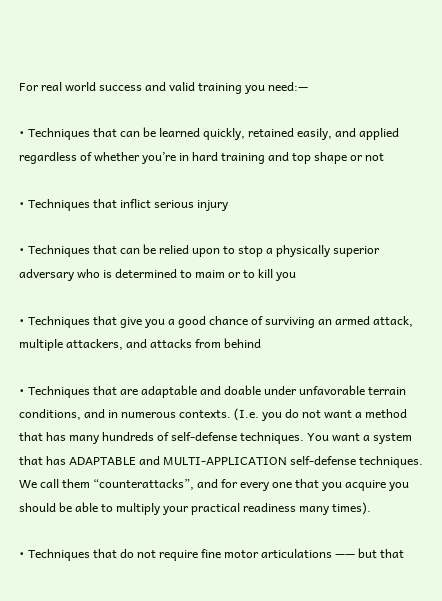For real world success and valid training you need:—

• Techniques that can be learned quickly, retained easily, and applied regardless of whether you’re in hard training and top shape or not

• Techniques that inflict serious injury

• Techniques that can be relied upon to stop a physically superior adversary who is determined to maim or to kill you

• Techniques that give you a good chance of surviving an armed attack, multiple attackers, and attacks from behind

• Techniques that are adaptable and doable under unfavorable terrain conditions, and in numerous contexts. (I.e. you do not want a method that has many hundreds of self-defense techniques. You want a system that has ADAPTABLE and MULTI-APPLICATION self-defense techniques. We call them “counterattacks”, and for every one that you acquire you should be able to multiply your practical readiness many times).

• Techniques that do not require fine motor articulations —— but that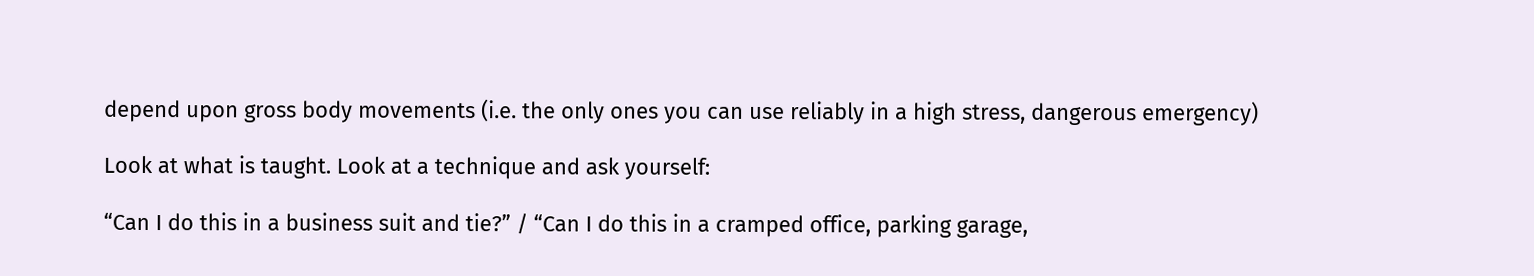depend upon gross body movements (i.e. the only ones you can use reliably in a high stress, dangerous emergency)

Look at what is taught. Look at a technique and ask yourself:

“Can I do this in a business suit and tie?” / “Can I do this in a cramped office, parking garage,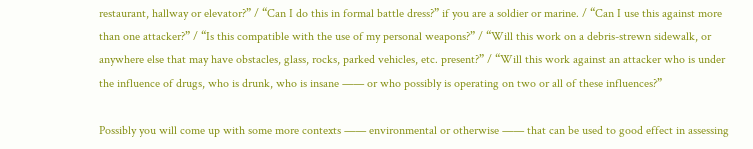restaurant, hallway or elevator?” / “Can I do this in formal battle dress?” if you are a soldier or marine. / “Can I use this against more than one attacker?” / “Is this compatible with the use of my personal weapons?” / “Will this work on a debris-strewn sidewalk, or anywhere else that may have obstacles, glass, rocks, parked vehicles, etc. present?” / “Will this work against an attacker who is under the influence of drugs, who is drunk, who is insane —— or who possibly is operating on two or all of these influences?”

Possibly you will come up with some more contexts —— environmental or otherwise —— that can be used to good effect in assessing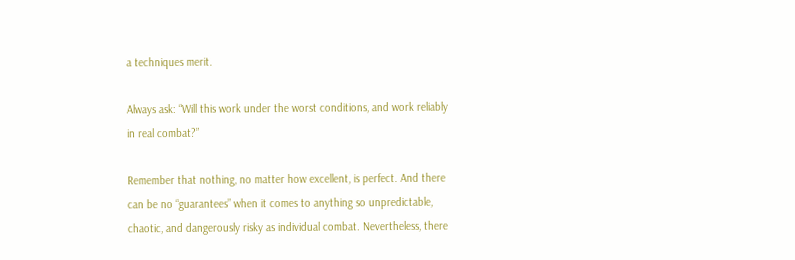a techniques merit.

Always ask: “Will this work under the worst conditions, and work reliably in real combat?”

Remember that nothing, no matter how excellent, is perfect. And there can be no “guarantees” when it comes to anything so unpredictable, chaotic, and dangerously risky as individual combat. Nevertheless, there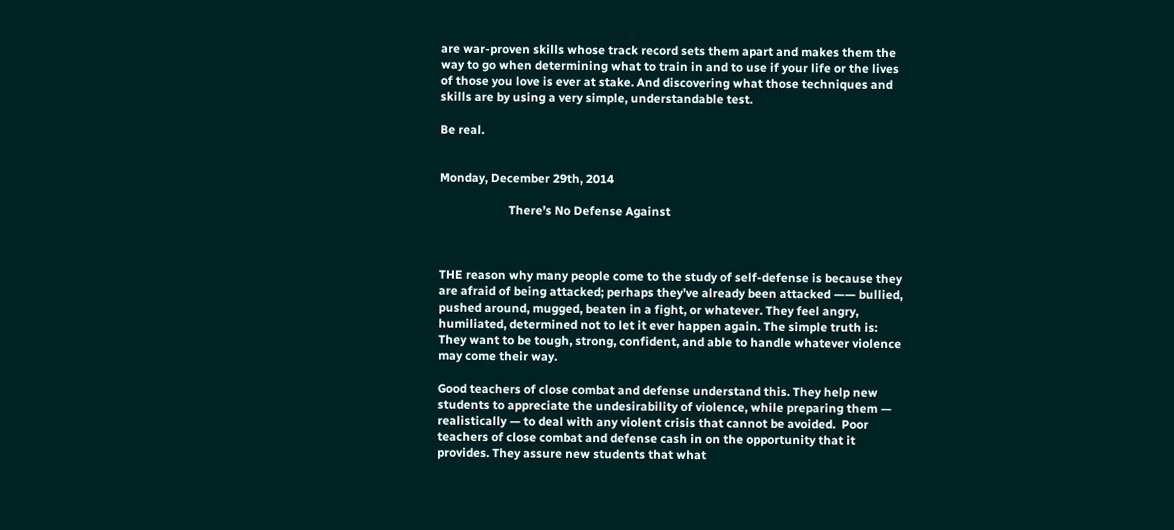are war-proven skills whose track record sets them apart and makes them the way to go when determining what to train in and to use if your life or the lives of those you love is ever at stake. And discovering what those techniques and skills are by using a very simple, understandable test.

Be real.


Monday, December 29th, 2014

                       There’s No Defense Against



THE reason why many people come to the study of self-defense is because they are afraid of being attacked; perhaps they’ve already been attacked —— bullied, pushed around, mugged, beaten in a fight, or whatever. They feel angry, humiliated, determined not to let it ever happen again. The simple truth is: They want to be tough, strong, confident, and able to handle whatever violence may come their way.

Good teachers of close combat and defense understand this. They help new students to appreciate the undesirability of violence, while preparing them — realistically — to deal with any violent crisis that cannot be avoided.  Poor teachers of close combat and defense cash in on the opportunity that it provides. They assure new students that what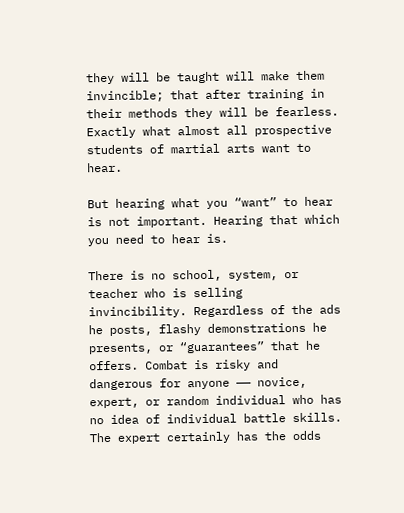they will be taught will make them invincible; that after training in their methods they will be fearless. Exactly what almost all prospective students of martial arts want to hear.

But hearing what you “want” to hear is not important. Hearing that which you need to hear is.

There is no school, system, or teacher who is selling invincibility. Regardless of the ads he posts, flashy demonstrations he presents, or “guarantees” that he offers. Combat is risky and dangerous for anyone —— novice, expert, or random individual who has no idea of individual battle skills. The expert certainly has the odds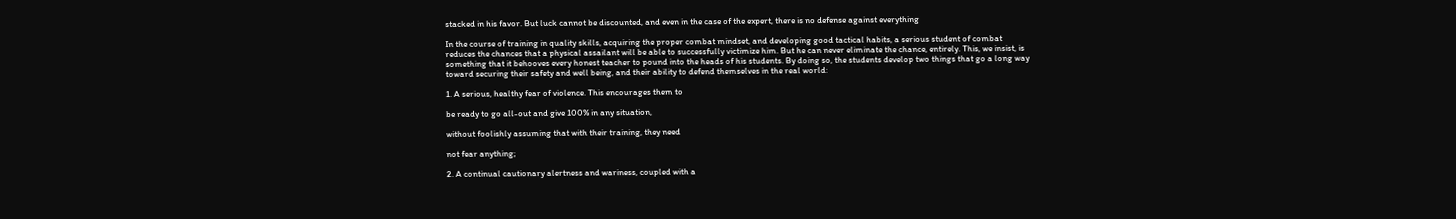stacked in his favor. But luck cannot be discounted, and even in the case of the expert, there is no defense against everything

In the course of training in quality skills, acquiring the proper combat mindset, and developing good tactical habits, a serious student of combat reduces the chances that a physical assailant will be able to successfully victimize him. But he can never eliminate the chance, entirely. This, we insist, is something that it behooves every honest teacher to pound into the heads of his students. By doing so, the students develop two things that go a long way toward securing their safety and well being, and their ability to defend themselves in the real world:

1. A serious, healthy fear of violence. This encourages them to

be ready to go all-out and give 100% in any situation,

without foolishly assuming that with their training, they need

not fear anything;

2. A continual cautionary alertness and wariness, coupled with a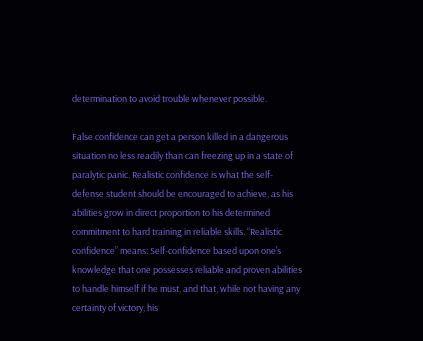determination to avoid trouble whenever possible.

False confidence can get a person killed in a dangerous situation no less readily than can freezing up in a state of paralytic panic. Realistic confidence is what the self-defense student should be encouraged to achieve, as his abilities grow in direct proportion to his determined commitment to hard training in reliable skills. “Realistic confidence” means: Self-confidence based upon one’s knowledge that one possesses reliable and proven abilities to handle himself if he must, and that, while not having any certainty of victory, his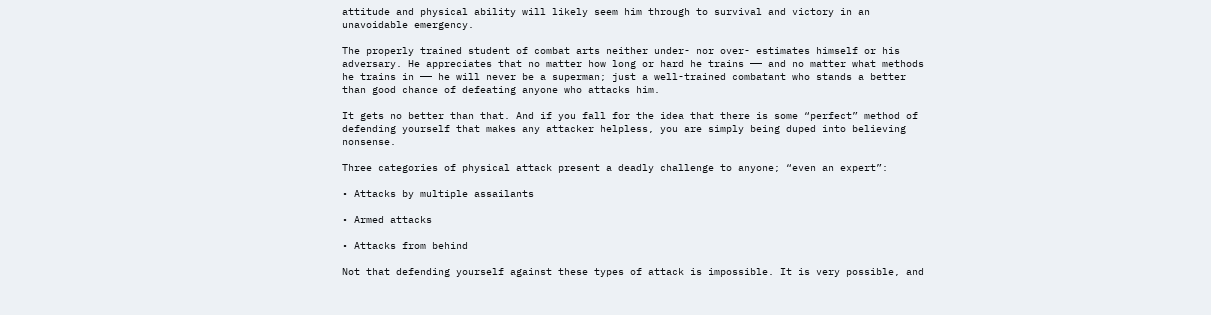attitude and physical ability will likely seem him through to survival and victory in an unavoidable emergency.

The properly trained student of combat arts neither under- nor over- estimates himself or his adversary. He appreciates that no matter how long or hard he trains —— and no matter what methods he trains in —— he will never be a superman; just a well-trained combatant who stands a better than good chance of defeating anyone who attacks him.

It gets no better than that. And if you fall for the idea that there is some “perfect” method of defending yourself that makes any attacker helpless, you are simply being duped into believing nonsense.

Three categories of physical attack present a deadly challenge to anyone; “even an expert”:

• Attacks by multiple assailants

• Armed attacks

• Attacks from behind

Not that defending yourself against these types of attack is impossible. It is very possible, and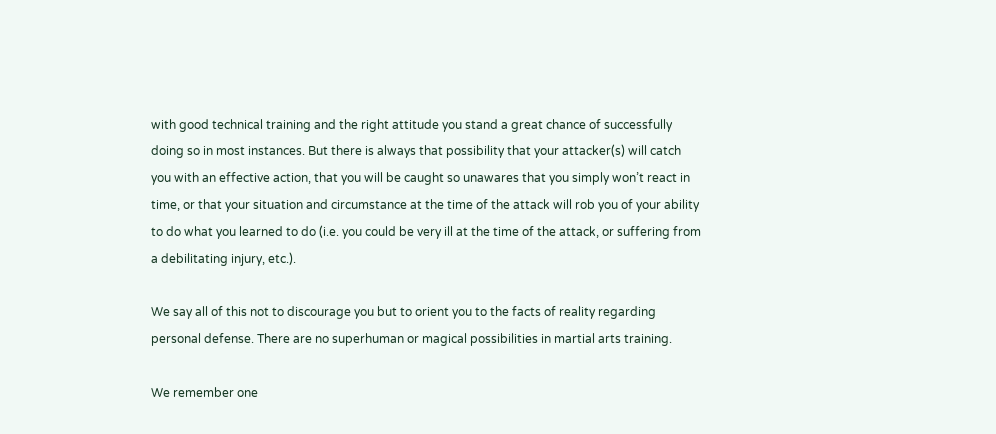with good technical training and the right attitude you stand a great chance of successfully doing so in most instances. But there is always that possibility that your attacker(s) will catch you with an effective action, that you will be caught so unawares that you simply won’t react in time, or that your situation and circumstance at the time of the attack will rob you of your ability to do what you learned to do (i.e. you could be very ill at the time of the attack, or suffering from a debilitating injury, etc.).

We say all of this not to discourage you but to orient you to the facts of reality regarding personal defense. There are no superhuman or magical possibilities in martial arts training.

We remember one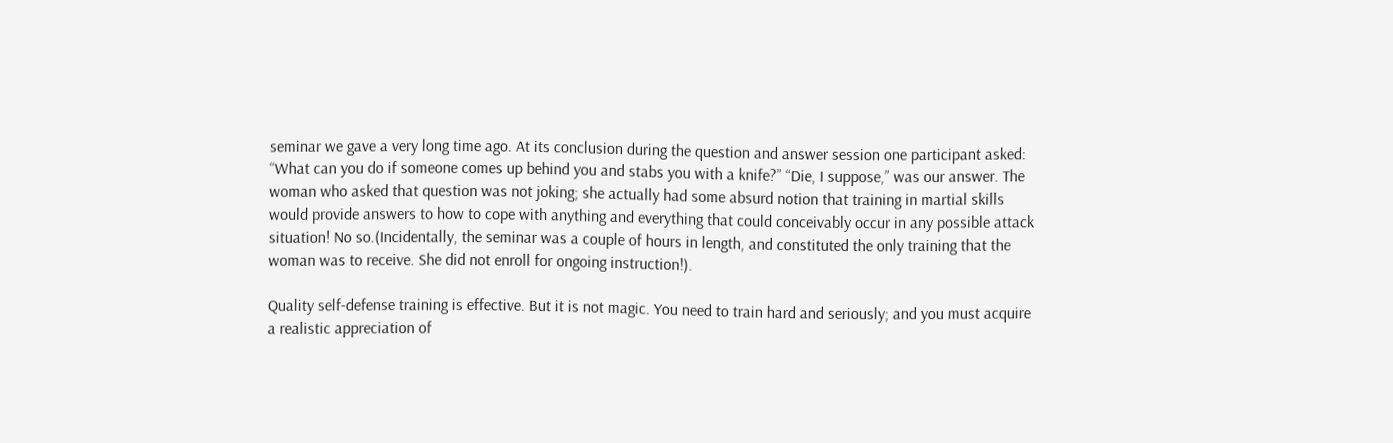seminar we gave a very long time ago. At its conclusion during the question and answer session one participant asked: “What can you do if someone comes up behind you and stabs you with a knife?” “Die, I suppose,” was our answer. The woman who asked that question was not joking; she actually had some absurd notion that training in martial skills would provide answers to how to cope with anything and everything that could conceivably occur in any possible attack situation! No so.(Incidentally, the seminar was a couple of hours in length, and constituted the only training that the woman was to receive. She did not enroll for ongoing instruction!).

Quality self-defense training is effective. But it is not magic. You need to train hard and seriously; and you must acquire a realistic appreciation of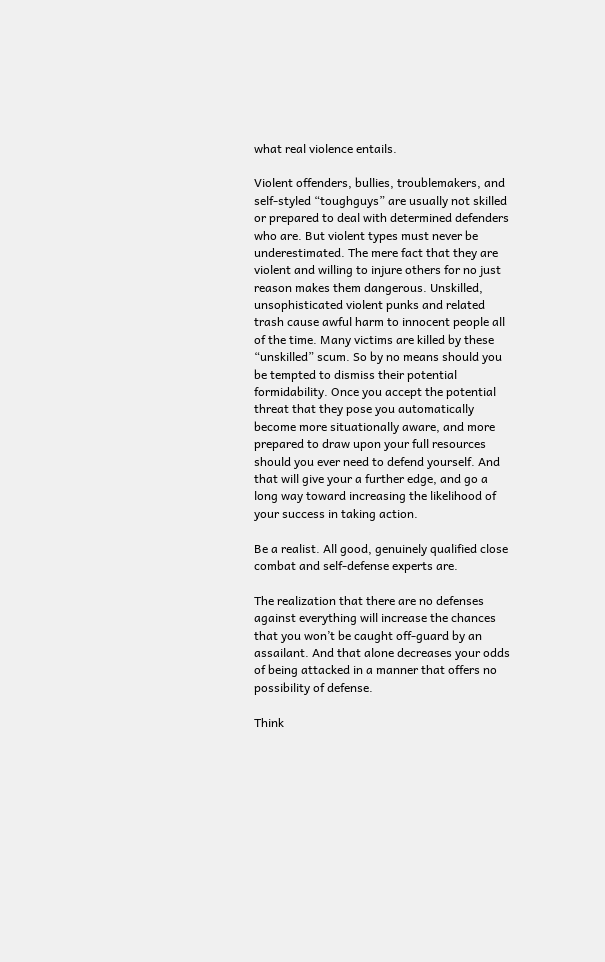what real violence entails.

Violent offenders, bullies, troublemakers, and self-styled “toughguys” are usually not skilled or prepared to deal with determined defenders who are. But violent types must never be underestimated. The mere fact that they are violent and willing to injure others for no just reason makes them dangerous. Unskilled, unsophisticated violent punks and related trash cause awful harm to innocent people all of the time. Many victims are killed by these “unskilled” scum. So by no means should you be tempted to dismiss their potential formidability. Once you accept the potential threat that they pose you automatically become more situationally aware, and more prepared to draw upon your full resources should you ever need to defend yourself. And that will give your a further edge, and go a long way toward increasing the likelihood of your success in taking action.

Be a realist. All good, genuinely qualified close combat and self-defense experts are.

The realization that there are no defenses against everything will increase the chances that you won’t be caught off-guard by an assailant. And that alone decreases your odds of being attacked in a manner that offers no possibility of defense.

Think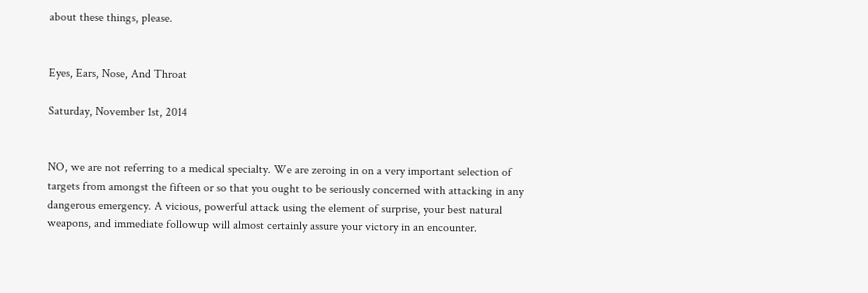about these things, please.


Eyes, Ears, Nose, And Throat

Saturday, November 1st, 2014


NO, we are not referring to a medical specialty. We are zeroing in on a very important selection of targets from amongst the fifteen or so that you ought to be seriously concerned with attacking in any dangerous emergency. A vicious, powerful attack using the element of surprise, your best natural weapons, and immediate followup will almost certainly assure your victory in an encounter.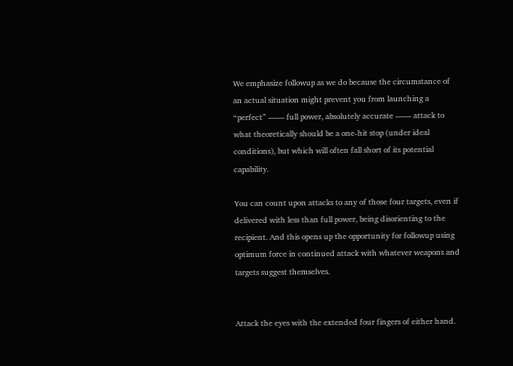We emphasize followup as we do because the circumstance of an actual situation might prevent you from launching a “perfect” —— full power, absolutely accurate —— attack to what theoretically should be a one-hit stop (under ideal conditions), but which will often fall short of its potential capability.

You can count upon attacks to any of those four targets, even if delivered with less than full power, being disorienting to the recipient. And this opens up the opportunity for followup using optimum force in continued attack with whatever weapons and targets suggest themselves.


Attack the eyes with the extended four fingers of either hand.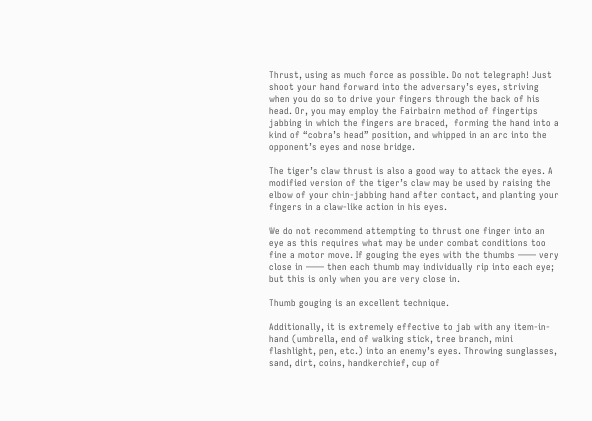Thrust, using as much force as possible. Do not telegraph! Just shoot your hand forward into the adversary’s eyes, striving when you do so to drive your fingers through the back of his head. Or, you may employ the Fairbairn method of fingertips jabbing in which the fingers are braced,  forming the hand into a kind of “cobra’s head” position, and whipped in an arc into the opponent’s eyes and nose bridge.

The tiger’s claw thrust is also a good way to attack the eyes. A modified version of the tiger’s claw may be used by raising the elbow of your chin-jabbing hand after contact, and planting your fingers in a claw-like action in his eyes.

We do not recommend attempting to thrust one finger into an eye as this requires what may be under combat conditions too fine a motor move. If gouging the eyes with the thumbs —— very close in —— then each thumb may individually rip into each eye; but this is only when you are very close in.

Thumb gouging is an excellent technique.

Additionally, it is extremely effective to jab with any item-in-hand (umbrella, end of walking stick, tree branch, mini flashlight, pen, etc.) into an enemy’s eyes. Throwing sunglasses, sand, dirt, coins, handkerchief, cup of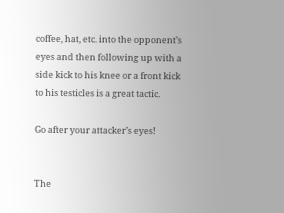coffee, hat, etc. into the opponent’s eyes and then following up with a side kick to his knee or a front kick to his testicles is a great tactic.

Go after your attacker’s eyes!


The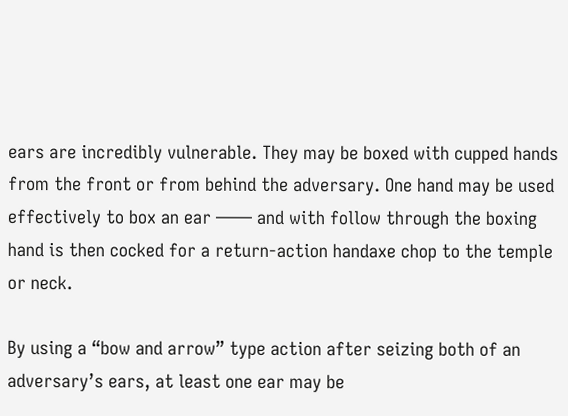ears are incredibly vulnerable. They may be boxed with cupped hands from the front or from behind the adversary. One hand may be used effectively to box an ear —— and with follow through the boxing hand is then cocked for a return-action handaxe chop to the temple or neck.

By using a “bow and arrow” type action after seizing both of an adversary’s ears, at least one ear may be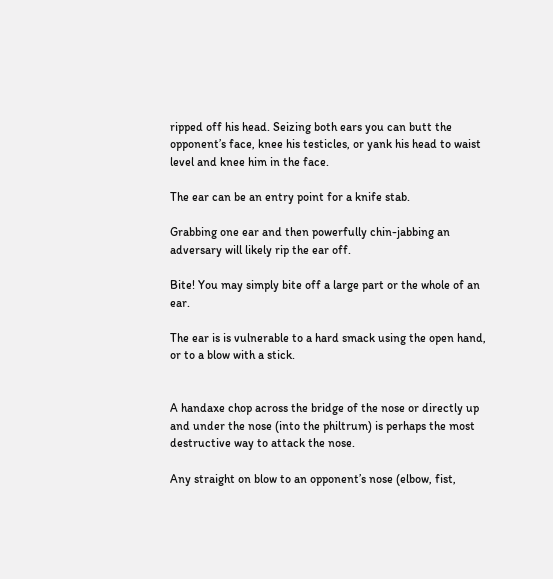ripped off his head. Seizing both ears you can butt the opponent’s face, knee his testicles, or yank his head to waist level and knee him in the face.

The ear can be an entry point for a knife stab.

Grabbing one ear and then powerfully chin-jabbing an adversary will likely rip the ear off.

Bite! You may simply bite off a large part or the whole of an ear.

The ear is is vulnerable to a hard smack using the open hand, or to a blow with a stick.


A handaxe chop across the bridge of the nose or directly up and under the nose (into the philtrum) is perhaps the most destructive way to attack the nose.

Any straight on blow to an opponent’s nose (elbow, fist,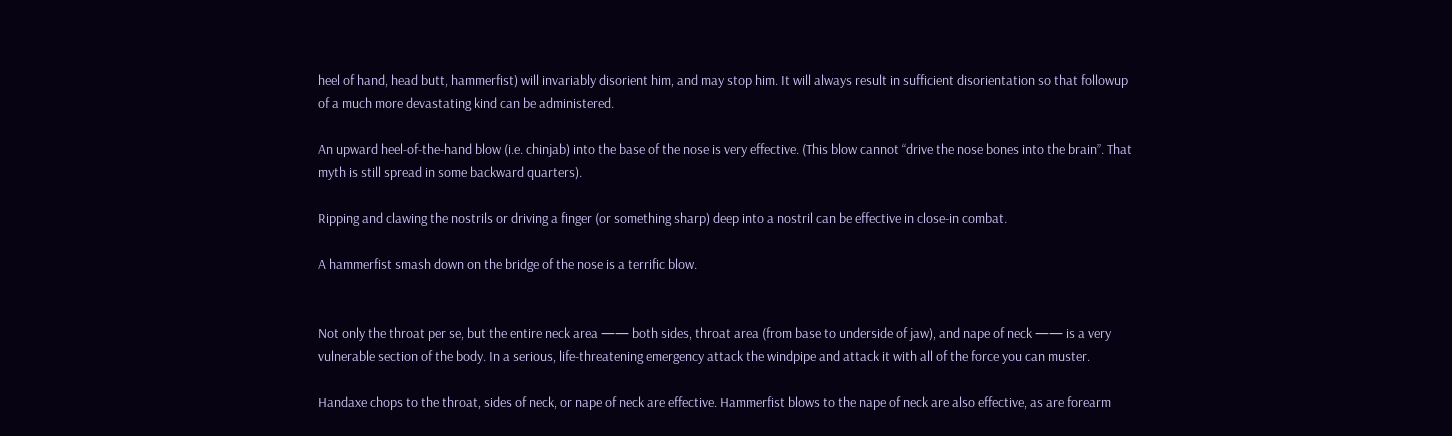heel of hand, head butt, hammerfist) will invariably disorient him, and may stop him. It will always result in sufficient disorientation so that followup of a much more devastating kind can be administered.

An upward heel-of-the-hand blow (i.e. chinjab) into the base of the nose is very effective. (This blow cannot “drive the nose bones into the brain”. That myth is still spread in some backward quarters).

Ripping and clawing the nostrils or driving a finger (or something sharp) deep into a nostril can be effective in close-in combat.

A hammerfist smash down on the bridge of the nose is a terrific blow.


Not only the throat per se, but the entire neck area —— both sides, throat area (from base to underside of jaw), and nape of neck —— is a very vulnerable section of the body. In a serious, life-threatening emergency attack the windpipe and attack it with all of the force you can muster.

Handaxe chops to the throat, sides of neck, or nape of neck are effective. Hammerfist blows to the nape of neck are also effective, as are forearm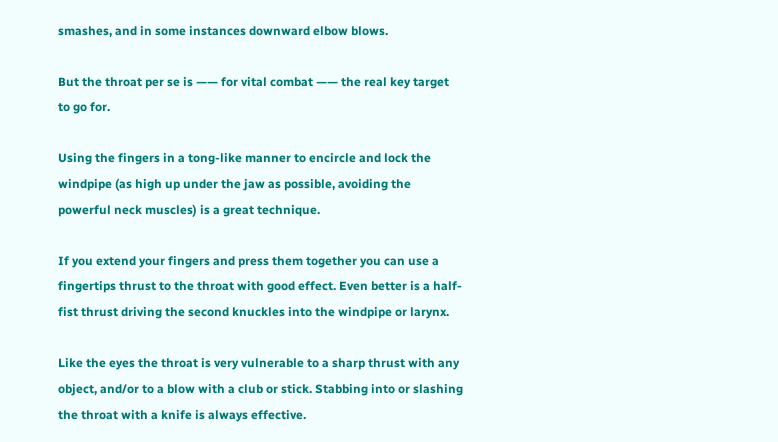smashes, and in some instances downward elbow blows.

But the throat per se is —— for vital combat —— the real key target to go for.

Using the fingers in a tong-like manner to encircle and lock the  windpipe (as high up under the jaw as possible, avoiding the powerful neck muscles) is a great technique.

If you extend your fingers and press them together you can use a fingertips thrust to the throat with good effect. Even better is a half-fist thrust driving the second knuckles into the windpipe or larynx.

Like the eyes the throat is very vulnerable to a sharp thrust with any object, and/or to a blow with a club or stick. Stabbing into or slashing the throat with a knife is always effective.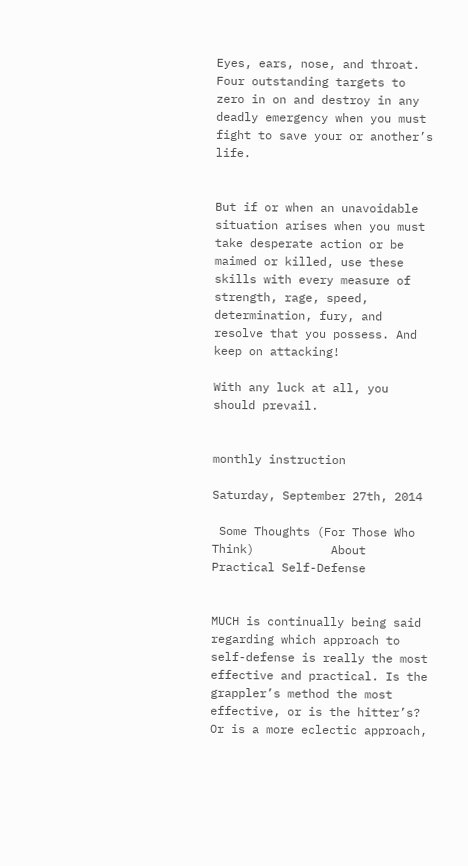Eyes, ears, nose, and throat. Four outstanding targets to zero in on and destroy in any deadly emergency when you must fight to save your or another’s life.


But if or when an unavoidable situation arises when you must take desperate action or be maimed or killed, use these skills with every measure of strength, rage, speed, determination, fury, and resolve that you possess. And keep on attacking!

With any luck at all, you should prevail.


monthly instruction

Saturday, September 27th, 2014

 Some Thoughts (For Those Who Think)           About  Practical Self-Defense


MUCH is continually being said regarding which approach to self-defense is really the most effective and practical. Is the grappler’s method the most effective, or is the hitter’s? Or is a more eclectic approach,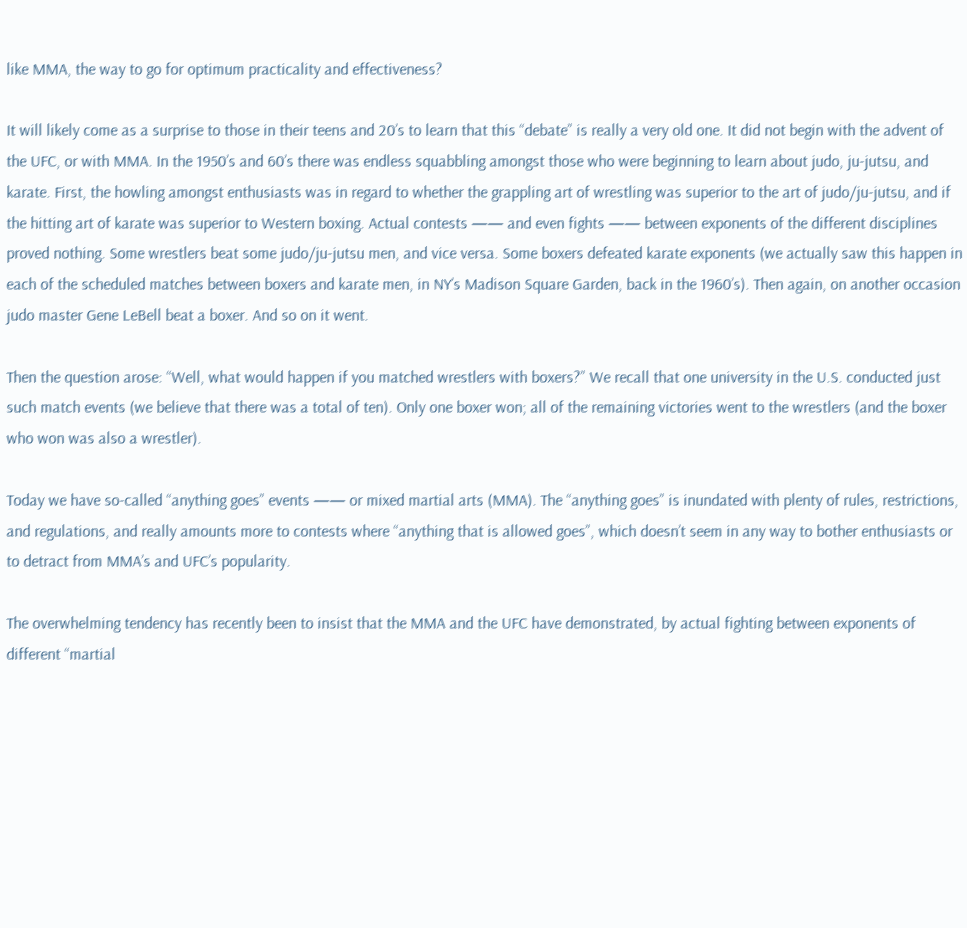like MMA, the way to go for optimum practicality and effectiveness?

It will likely come as a surprise to those in their teens and 20’s to learn that this “debate” is really a very old one. It did not begin with the advent of the UFC, or with MMA. In the 1950’s and 60’s there was endless squabbling amongst those who were beginning to learn about judo, ju-jutsu, and karate. First, the howling amongst enthusiasts was in regard to whether the grappling art of wrestling was superior to the art of judo/ju-jutsu, and if the hitting art of karate was superior to Western boxing. Actual contests —— and even fights —— between exponents of the different disciplines proved nothing. Some wrestlers beat some judo/ju-jutsu men, and vice versa. Some boxers defeated karate exponents (we actually saw this happen in each of the scheduled matches between boxers and karate men, in NY’s Madison Square Garden, back in the 1960’s). Then again, on another occasion judo master Gene LeBell beat a boxer. And so on it went.

Then the question arose: “Well, what would happen if you matched wrestlers with boxers?” We recall that one university in the U.S. conducted just such match events (we believe that there was a total of ten). Only one boxer won; all of the remaining victories went to the wrestlers (and the boxer who won was also a wrestler).

Today we have so-called “anything goes” events —— or mixed martial arts (MMA). The “anything goes” is inundated with plenty of rules, restrictions, and regulations, and really amounts more to contests where “anything that is allowed goes”, which doesn’t seem in any way to bother enthusiasts or to detract from MMA’s and UFC’s popularity.

The overwhelming tendency has recently been to insist that the MMA and the UFC have demonstrated, by actual fighting between exponents of different “martial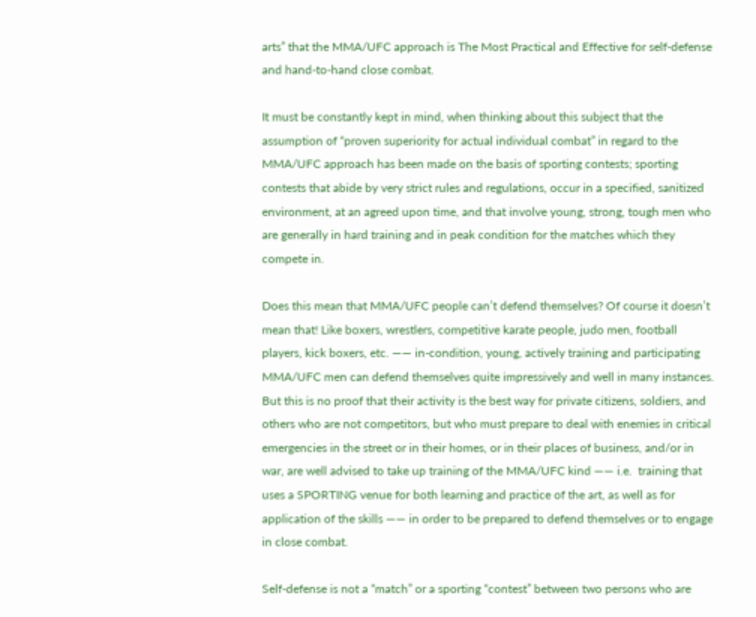arts” that the MMA/UFC approach is The Most Practical and Effective for self-defense and hand-to-hand close combat.

It must be constantly kept in mind, when thinking about this subject that the assumption of “proven superiority for actual individual combat” in regard to the MMA/UFC approach has been made on the basis of sporting contests; sporting contests that abide by very strict rules and regulations, occur in a specified, sanitized environment, at an agreed upon time, and that involve young, strong, tough men who are generally in hard training and in peak condition for the matches which they compete in.

Does this mean that MMA/UFC people can’t defend themselves? Of course it doesn’t mean that! Like boxers, wrestlers, competitive karate people, judo men, football players, kick boxers, etc. —— in-condition, young, actively training and participating MMA/UFC men can defend themselves quite impressively and well in many instances. But this is no proof that their activity is the best way for private citizens, soldiers, and others who are not competitors, but who must prepare to deal with enemies in critical emergencies in the street or in their homes, or in their places of business, and/or in war, are well advised to take up training of the MMA/UFC kind —— i.e.  training that uses a SPORTING venue for both learning and practice of the art, as well as for application of the skills —— in order to be prepared to defend themselves or to engage in close combat.

Self-defense is not a “match” or a sporting “contest” between two persons who are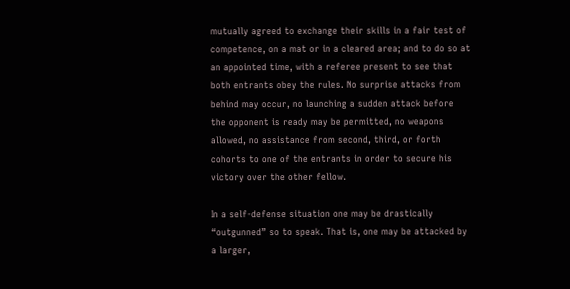mutually agreed to exchange their skills in a fair test of competence, on a mat or in a cleared area; and to do so at an appointed time, with a referee present to see that both entrants obey the rules. No surprise attacks from behind may occur, no launching a sudden attack before the opponent is ready may be permitted, no weapons allowed, no assistance from second, third, or forth cohorts to one of the entrants in order to secure his victory over the other fellow.

In a self-defense situation one may be drastically “outgunned” so to speak. That is, one may be attacked by a larger,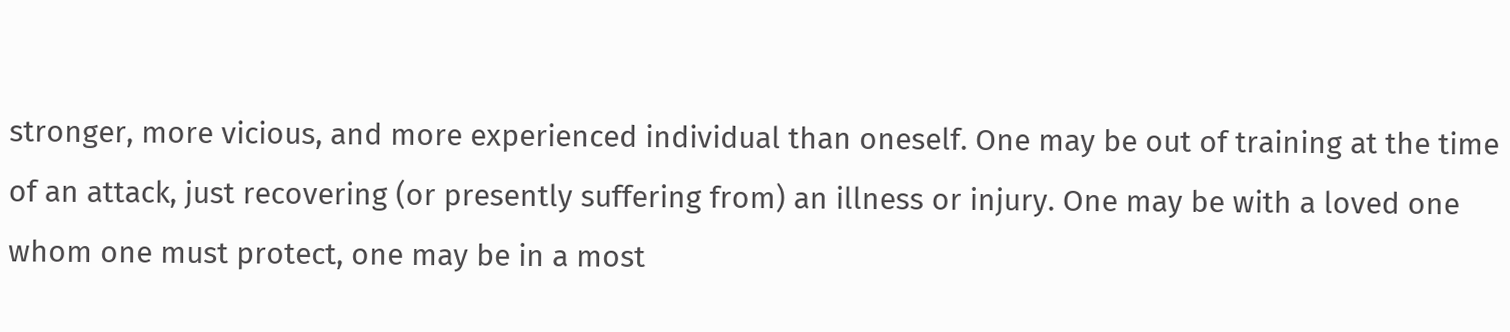stronger, more vicious, and more experienced individual than oneself. One may be out of training at the time of an attack, just recovering (or presently suffering from) an illness or injury. One may be with a loved one whom one must protect, one may be in a most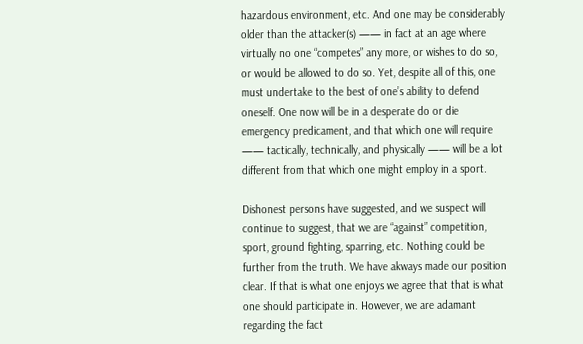hazardous environment, etc. And one may be considerably older than the attacker(s) —— in fact at an age where virtually no one “competes” any more, or wishes to do so, or would be allowed to do so. Yet, despite all of this, one must undertake to the best of one’s ability to defend oneself. One now will be in a desperate do or die emergency predicament, and that which one will require —— tactically, technically, and physically —— will be a lot different from that which one might employ in a sport.

Dishonest persons have suggested, and we suspect will continue to suggest, that we are “against” competition, sport, ground fighting, sparring, etc. Nothing could be further from the truth. We have akways made our position clear. If that is what one enjoys we agree that that is what one should participate in. However, we are adamant regarding the fact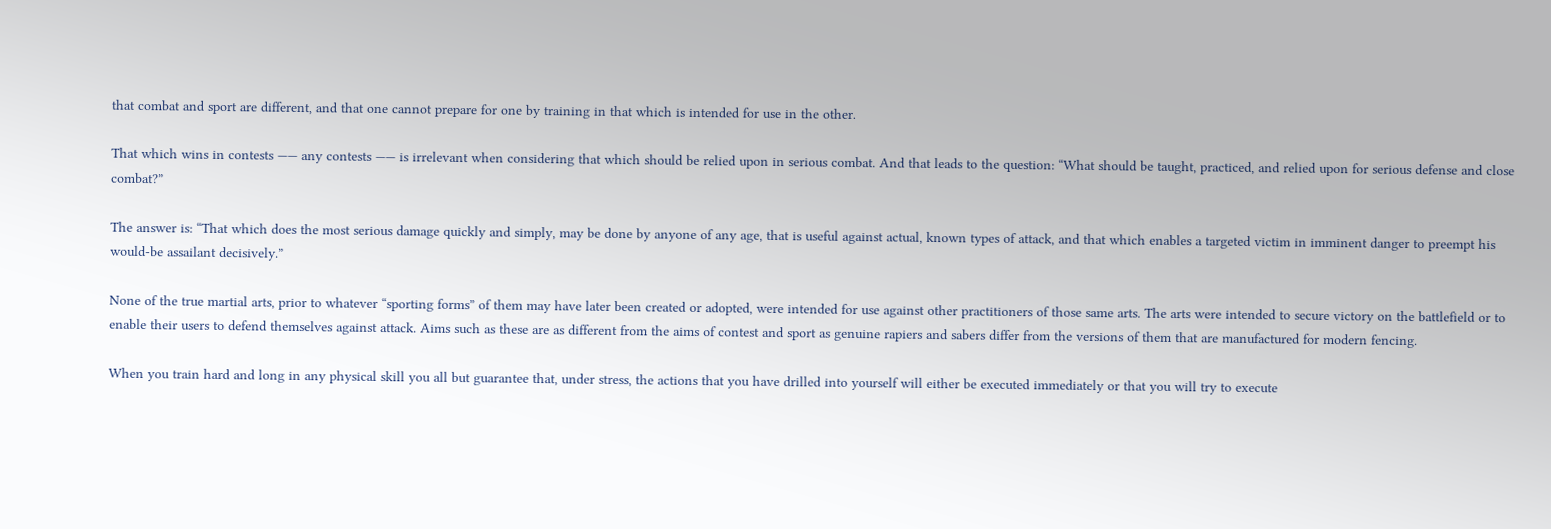that combat and sport are different, and that one cannot prepare for one by training in that which is intended for use in the other.

That which wins in contests —— any contests —— is irrelevant when considering that which should be relied upon in serious combat. And that leads to the question: “What should be taught, practiced, and relied upon for serious defense and close combat?”

The answer is: “That which does the most serious damage quickly and simply, may be done by anyone of any age, that is useful against actual, known types of attack, and that which enables a targeted victim in imminent danger to preempt his would-be assailant decisively.”

None of the true martial arts, prior to whatever “sporting forms” of them may have later been created or adopted, were intended for use against other practitioners of those same arts. The arts were intended to secure victory on the battlefield or to enable their users to defend themselves against attack. Aims such as these are as different from the aims of contest and sport as genuine rapiers and sabers differ from the versions of them that are manufactured for modern fencing.

When you train hard and long in any physical skill you all but guarantee that, under stress, the actions that you have drilled into yourself will either be executed immediately or that you will try to execute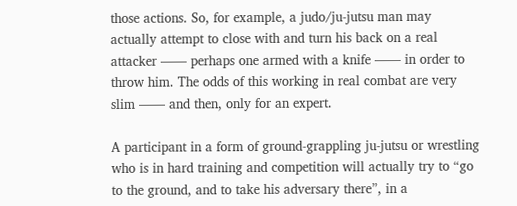those actions. So, for example, a judo/ju-jutsu man may actually attempt to close with and turn his back on a real attacker —— perhaps one armed with a knife —— in order to throw him. The odds of this working in real combat are very slim —— and then, only for an expert.

A participant in a form of ground-grappling ju-jutsu or wrestling who is in hard training and competition will actually try to “go to the ground, and to take his adversary there”, in a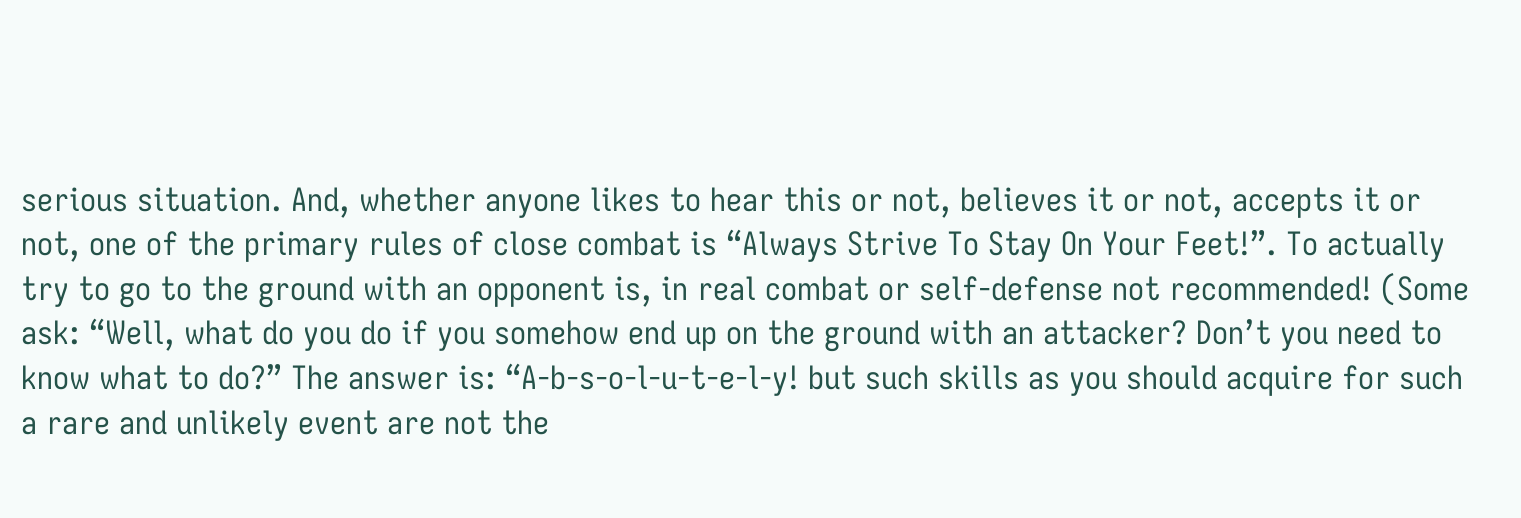serious situation. And, whether anyone likes to hear this or not, believes it or not, accepts it or not, one of the primary rules of close combat is “Always Strive To Stay On Your Feet!”. To actually try to go to the ground with an opponent is, in real combat or self-defense not recommended! (Some ask: “Well, what do you do if you somehow end up on the ground with an attacker? Don’t you need to know what to do?” The answer is: “A-b-s-o-l-u-t-e-l-y! but such skills as you should acquire for such a rare and unlikely event are not the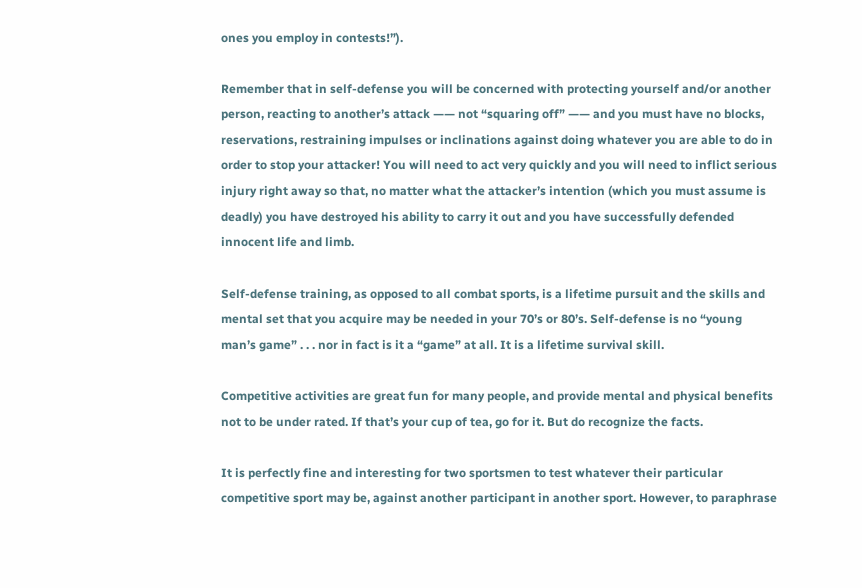ones you employ in contests!”).

Remember that in self-defense you will be concerned with protecting yourself and/or another person, reacting to another’s attack —— not “squaring off” —— and you must have no blocks, reservations, restraining impulses or inclinations against doing whatever you are able to do in order to stop your attacker! You will need to act very quickly and you will need to inflict serious injury right away so that, no matter what the attacker’s intention (which you must assume is deadly) you have destroyed his ability to carry it out and you have successfully defended innocent life and limb.

Self-defense training, as opposed to all combat sports, is a lifetime pursuit and the skills and mental set that you acquire may be needed in your 70’s or 80’s. Self-defense is no “young man’s game” . . . nor in fact is it a “game” at all. It is a lifetime survival skill.

Competitive activities are great fun for many people, and provide mental and physical benefits not to be under rated. If that’s your cup of tea, go for it. But do recognize the facts.

It is perfectly fine and interesting for two sportsmen to test whatever their particular competitive sport may be, against another participant in another sport. However, to paraphrase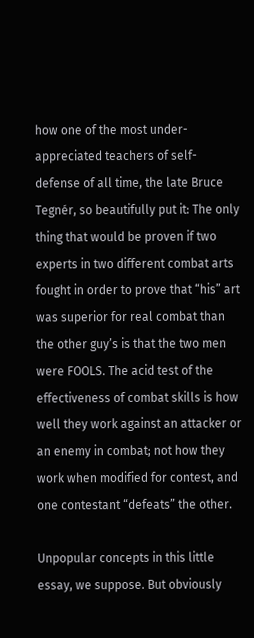how one of the most under-appreciated teachers of self-defense of all time, the late Bruce Tegnér, so beautifully put it: The only thing that would be proven if two experts in two different combat arts fought in order to prove that “his” art was superior for real combat than the other guy’s is that the two men were FOOLS. The acid test of the effectiveness of combat skills is how well they work against an attacker or an enemy in combat; not how they work when modified for contest, and one contestant “defeats” the other.

Unpopular concepts in this little essay, we suppose. But obviously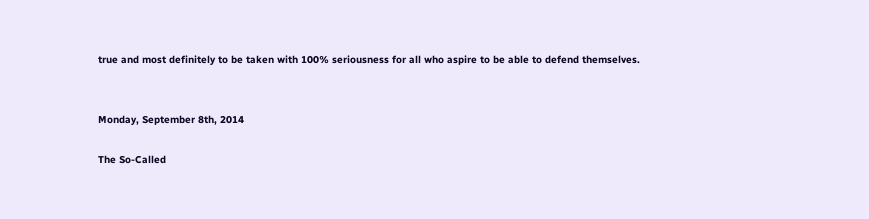true and most definitely to be taken with 100% seriousness for all who aspire to be able to defend themselves.


Monday, September 8th, 2014

The So-Called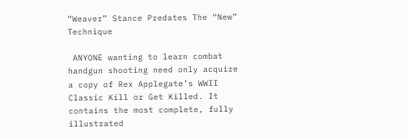“Weaver” Stance Predates The “New”    Technique

 ANYONE wanting to learn combat handgun shooting need only acquire a copy of Rex Applegate’s WWII Classic Kill or Get Killed. It contains the most complete, fully illustrated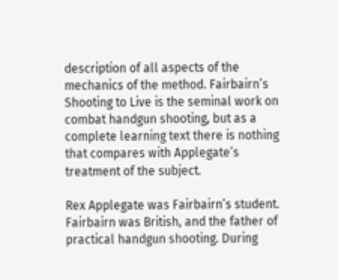description of all aspects of the mechanics of the method. Fairbairn’s Shooting to Live is the seminal work on combat handgun shooting, but as a complete learning text there is nothing that compares with Applegate’s treatment of the subject.

Rex Applegate was Fairbairn’s student. Fairbairn was British, and the father of practical handgun shooting. During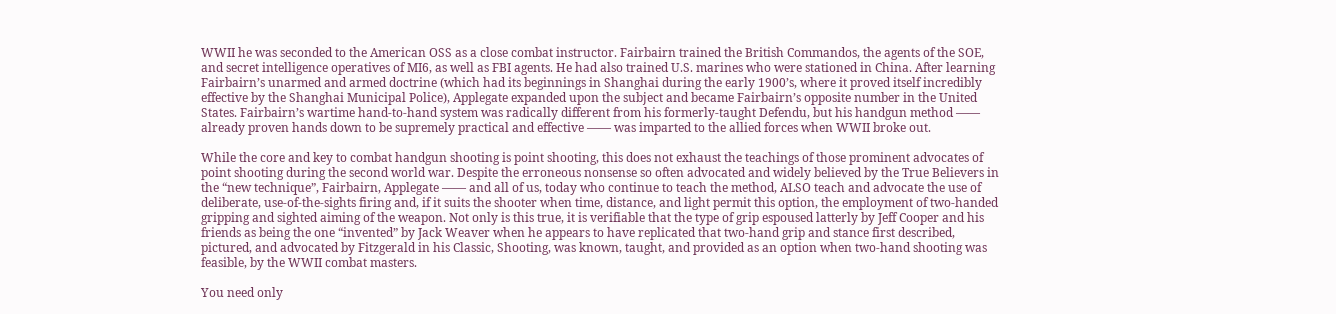WWII he was seconded to the American OSS as a close combat instructor. Fairbairn trained the British Commandos, the agents of the SOE, and secret intelligence operatives of MI6, as well as FBI agents. He had also trained U.S. marines who were stationed in China. After learning Fairbairn’s unarmed and armed doctrine (which had its beginnings in Shanghai during the early 1900’s, where it proved itself incredibly effective by the Shanghai Municipal Police), Applegate expanded upon the subject and became Fairbairn’s opposite number in the United States. Fairbairn’s wartime hand-to-hand system was radically different from his formerly-taught Defendu, but his handgun method —— already proven hands down to be supremely practical and effective —— was imparted to the allied forces when WWII broke out.

While the core and key to combat handgun shooting is point shooting, this does not exhaust the teachings of those prominent advocates of point shooting during the second world war. Despite the erroneous nonsense so often advocated and widely believed by the True Believers in the “new technique”, Fairbairn, Applegate —— and all of us, today who continue to teach the method, ALSO teach and advocate the use of deliberate, use-of-the-sights firing and, if it suits the shooter when time, distance, and light permit this option, the employment of two-handed gripping and sighted aiming of the weapon. Not only is this true, it is verifiable that the type of grip espoused latterly by Jeff Cooper and his friends as being the one “invented” by Jack Weaver when he appears to have replicated that two-hand grip and stance first described, pictured, and advocated by Fitzgerald in his Classic, Shooting, was known, taught, and provided as an option when two-hand shooting was feasible, by the WWII combat masters.

You need only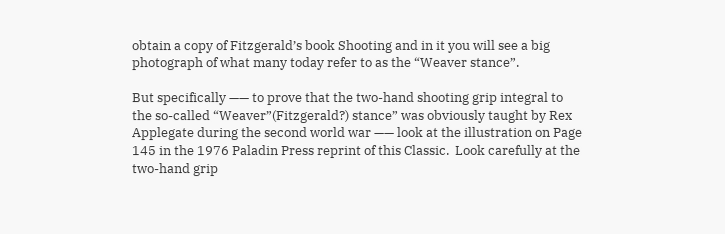obtain a copy of Fitzgerald’s book Shooting and in it you will see a big photograph of what many today refer to as the “Weaver stance”.

But specifically —— to prove that the two-hand shooting grip integral to the so-called “Weaver”(Fitzgerald?) stance” was obviously taught by Rex Applegate during the second world war —— look at the illustration on Page 145 in the 1976 Paladin Press reprint of this Classic.  Look carefully at the two-hand grip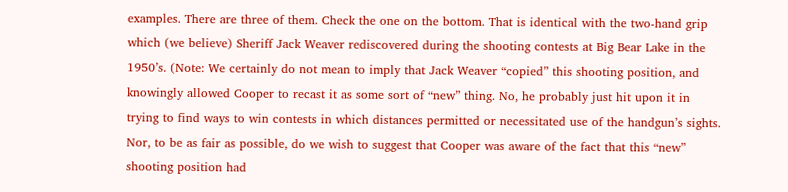examples. There are three of them. Check the one on the bottom. That is identical with the two-hand grip which (we believe) Sheriff Jack Weaver rediscovered during the shooting contests at Big Bear Lake in the 1950’s. (Note: We certainly do not mean to imply that Jack Weaver “copied” this shooting position, and knowingly allowed Cooper to recast it as some sort of “new” thing. No, he probably just hit upon it in trying to find ways to win contests in which distances permitted or necessitated use of the handgun’s sights. Nor, to be as fair as possible, do we wish to suggest that Cooper was aware of the fact that this “new” shooting position had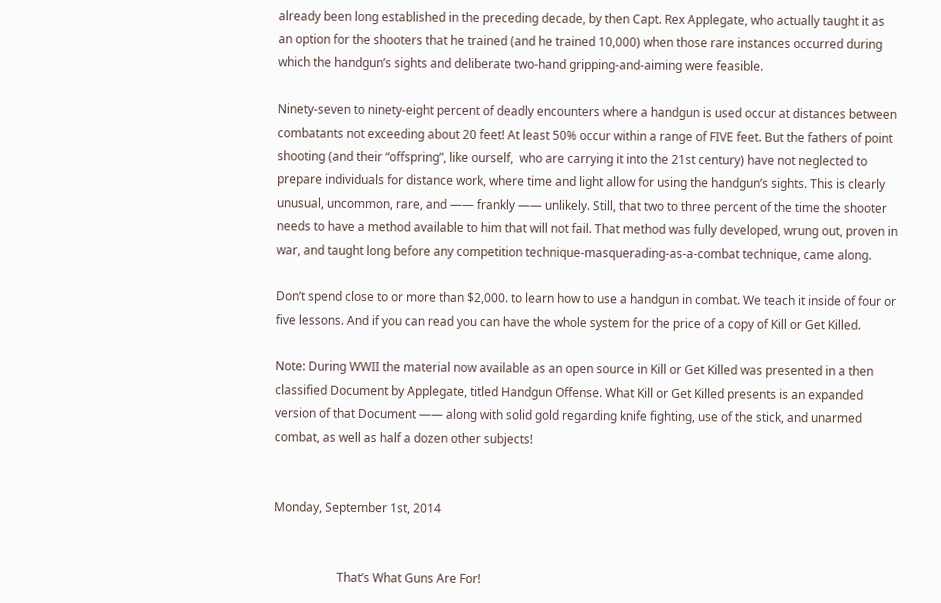already been long established in the preceding decade, by then Capt. Rex Applegate, who actually taught it as an option for the shooters that he trained (and he trained 10,000) when those rare instances occurred during which the handgun’s sights and deliberate two-hand gripping-and-aiming were feasible.

Ninety-seven to ninety-eight percent of deadly encounters where a handgun is used occur at distances between combatants not exceeding about 20 feet! At least 50% occur within a range of FIVE feet. But the fathers of point shooting (and their “offspring”, like ourself,  who are carrying it into the 21st century) have not neglected to prepare individuals for distance work, where time and light allow for using the handgun’s sights. This is clearly unusual, uncommon, rare, and —— frankly —— unlikely. Still, that two to three percent of the time the shooter needs to have a method available to him that will not fail. That method was fully developed, wrung out, proven in war, and taught long before any competition technique-masquerading-as-a-combat technique, came along.

Don’t spend close to or more than $2,000. to learn how to use a handgun in combat. We teach it inside of four or five lessons. And if you can read you can have the whole system for the price of a copy of Kill or Get Killed.

Note: During WWII the material now available as an open source in Kill or Get Killed was presented in a then classified Document by Applegate, titled Handgun Offense. What Kill or Get Killed presents is an expanded version of that Document —— along with solid gold regarding knife fighting, use of the stick, and unarmed combat, as well as half a dozen other subjects!


Monday, September 1st, 2014


                     That’s What Guns Are For!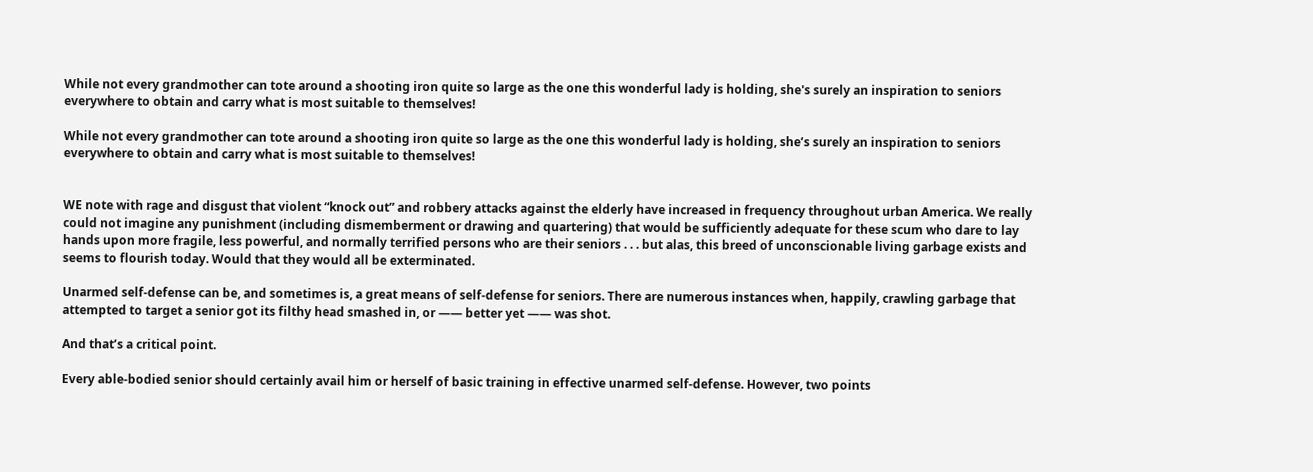While not every grandmother can tote around a shooting iron quite so large as the one this wonderful lady is holding, she's surely an inspiration to seniors everywhere to obtain and carry what is most suitable to themselves!

While not every grandmother can tote around a shooting iron quite so large as the one this wonderful lady is holding, she’s surely an inspiration to seniors everywhere to obtain and carry what is most suitable to themselves!


WE note with rage and disgust that violent “knock out” and robbery attacks against the elderly have increased in frequency throughout urban America. We really could not imagine any punishment (including dismemberment or drawing and quartering) that would be sufficiently adequate for these scum who dare to lay hands upon more fragile, less powerful, and normally terrified persons who are their seniors . . . but alas, this breed of unconscionable living garbage exists and seems to flourish today. Would that they would all be exterminated.

Unarmed self-defense can be, and sometimes is, a great means of self-defense for seniors. There are numerous instances when, happily, crawling garbage that attempted to target a senior got its filthy head smashed in, or —— better yet —— was shot.

And that’s a critical point.

Every able-bodied senior should certainly avail him or herself of basic training in effective unarmed self-defense. However, two points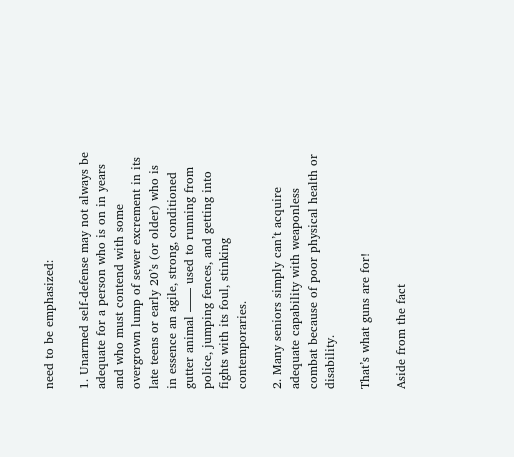need to be emphasized:

1. Unarmed self-defense may not always be adequate for a person who is on in years and who must contend with some overgrown lump of sewer excrement in its late teens or early 20’s (or older) who is in essence an agile, strong, conditioned gutter animal —— used to running from police, jumping fences, and getting into fights with its foul, stinking contemporaries.

2. Many seniors simply can’t acquire adequate capability with weaponless combat because of poor physical health or disability.

That’s what guns are for!

Aside from the fact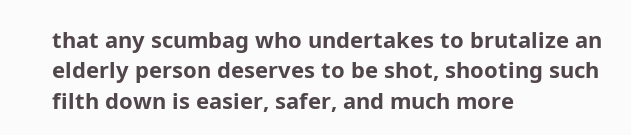that any scumbag who undertakes to brutalize an elderly person deserves to be shot, shooting such filth down is easier, safer, and much more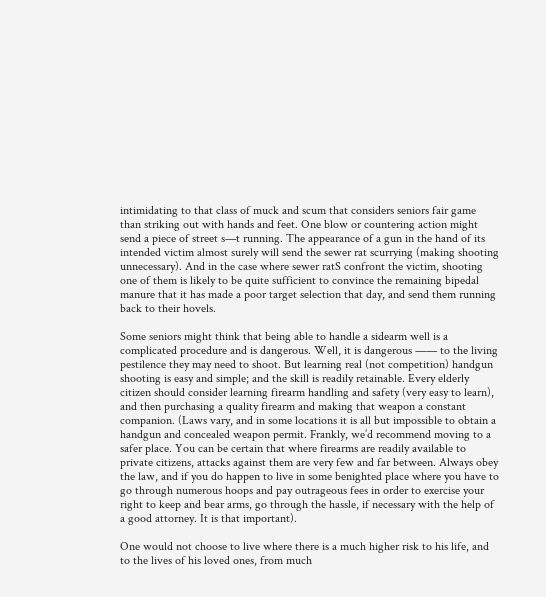intimidating to that class of muck and scum that considers seniors fair game than striking out with hands and feet. One blow or countering action might send a piece of street s—t running. The appearance of a gun in the hand of its intended victim almost surely will send the sewer rat scurrying (making shooting unnecessary). And in the case where sewer ratS confront the victim, shooting one of them is likely to be quite sufficient to convince the remaining bipedal manure that it has made a poor target selection that day, and send them running back to their hovels.

Some seniors might think that being able to handle a sidearm well is a complicated procedure and is dangerous. Well, it is dangerous —— to the living pestilence they may need to shoot. But learning real (not competition) handgun shooting is easy and simple; and the skill is readily retainable. Every elderly citizen should consider learning firearm handling and safety (very easy to learn), and then purchasing a quality firearm and making that weapon a constant companion. (Laws vary, and in some locations it is all but impossible to obtain a handgun and concealed weapon permit. Frankly, we’d recommend moving to a safer place. You can be certain that where firearms are readily available to private citizens, attacks against them are very few and far between. Always obey the law, and if you do happen to live in some benighted place where you have to go through numerous hoops and pay outrageous fees in order to exercise your right to keep and bear arms, go through the hassle, if necessary with the help of a good attorney. It is that important).

One would not choose to live where there is a much higher risk to his life, and to the lives of his loved ones, from much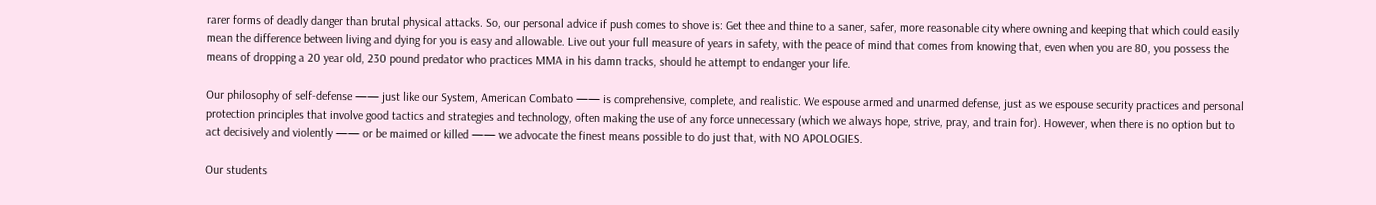rarer forms of deadly danger than brutal physical attacks. So, our personal advice if push comes to shove is: Get thee and thine to a saner, safer, more reasonable city where owning and keeping that which could easily mean the difference between living and dying for you is easy and allowable. Live out your full measure of years in safety, with the peace of mind that comes from knowing that, even when you are 80, you possess the means of dropping a 20 year old, 230 pound predator who practices MMA in his damn tracks, should he attempt to endanger your life.

Our philosophy of self-defense —— just like our System, American Combato —— is comprehensive, complete, and realistic. We espouse armed and unarmed defense, just as we espouse security practices and personal protection principles that involve good tactics and strategies and technology, often making the use of any force unnecessary (which we always hope, strive, pray, and train for). However, when there is no option but to act decisively and violently —— or be maimed or killed —— we advocate the finest means possible to do just that, with NO APOLOGIES.

Our students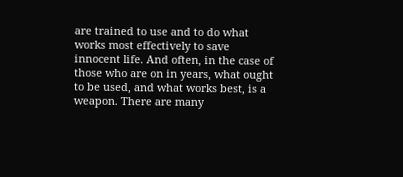are trained to use and to do what works most effectively to save innocent life. And often, in the case of those who are on in years, what ought to be used, and what works best, is a weapon. There are many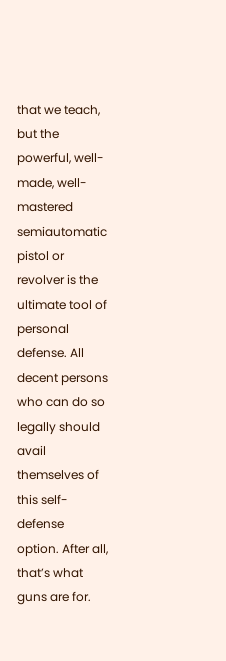that we teach, but the powerful, well-made, well-mastered semiautomatic pistol or revolver is the ultimate tool of personal defense. All decent persons who can do so legally should avail themselves of this self-defense option. After all, that’s what guns are for.